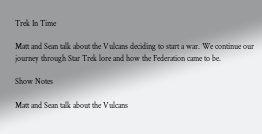Trek In Time

Matt and Sean talk about the Vulcans deciding to start a war. We continue our journey through Star Trek lore and how the Federation came to be.

Show Notes

Matt and Sean talk about the Vulcans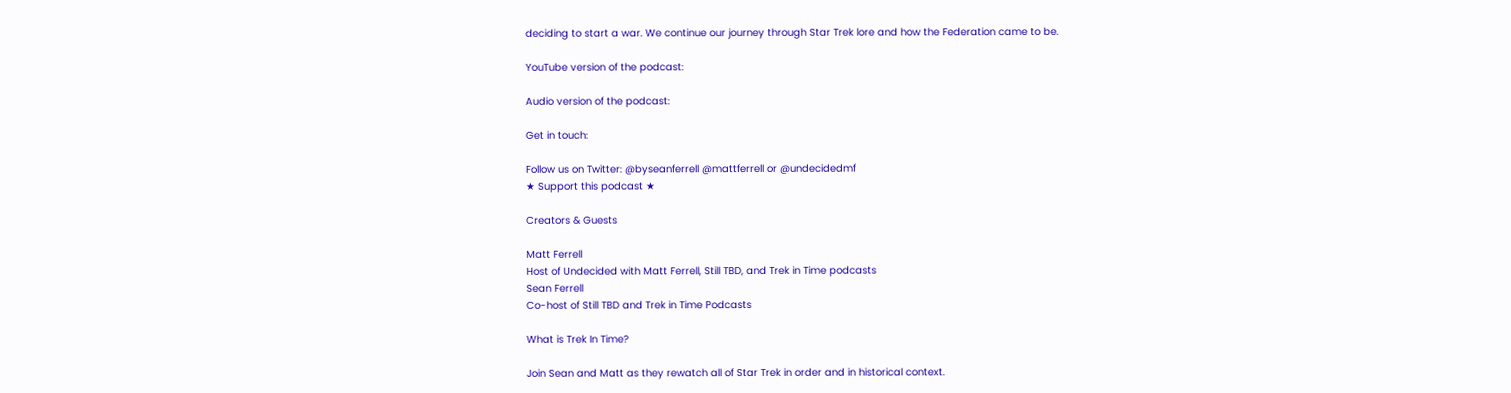deciding to start a war. We continue our journey through Star Trek lore and how the Federation came to be.

YouTube version of the podcast:

Audio version of the podcast:

Get in touch:

Follow us on Twitter: @byseanferrell @mattferrell or @undecidedmf
★ Support this podcast ★

Creators & Guests

Matt Ferrell
Host of Undecided with Matt Ferrell, Still TBD, and Trek in Time podcasts
Sean Ferrell
Co-host of Still TBD and Trek in Time Podcasts

What is Trek In Time?

Join Sean and Matt as they rewatch all of Star Trek in order and in historical context.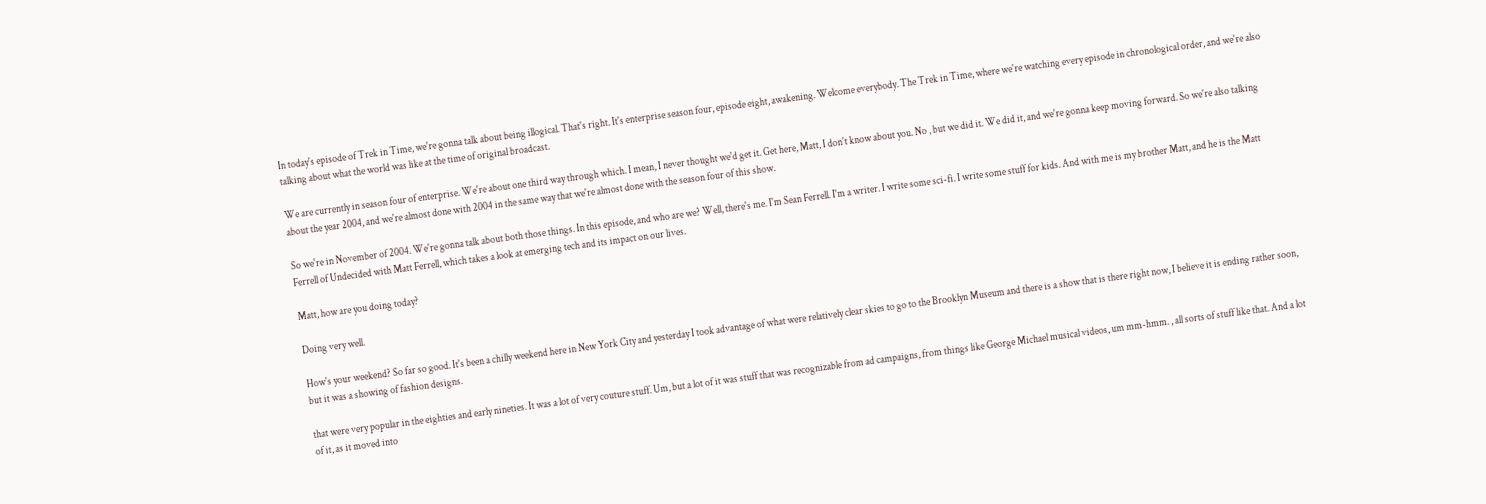In today's episode of Trek in Time, we're gonna talk about being illogical. That's right. It's enterprise season four, episode eight, awakening. Welcome everybody. The Trek in Time, where we're watching every episode in chronological order, and we're also talking about what the world was like at the time of original broadcast.

We are currently in season four of enterprise. We're about one third way through which. I mean, I never thought we'd get it. Get here, Matt, I don't know about you. No , but we did it. We did it, and we're gonna keep moving forward. So we're also talking about the year 2004, and we're almost done with 2004 in the same way that we're almost done with the season four of this show.

So we're in November of 2004. We're gonna talk about both those things. In this episode, and who are we? Well, there's me. I'm Sean Ferrell. I'm a writer. I write some sci-fi. I write some stuff for kids. And with me is my brother Matt, and he is the Matt Ferrell of Undecided with Matt Ferrell, which takes a look at emerging tech and its impact on our lives.

Matt, how are you doing today?

Doing very well.

How's your weekend? So far so good. It's been a chilly weekend here in New York City and yesterday I took advantage of what were relatively clear skies to go to the Brooklyn Museum and there is a show that is there right now, I believe it is ending rather soon, but it was a showing of fashion designs.

that were very popular in the eighties and early nineties. It was a lot of very couture stuff. Um, but a lot of it was stuff that was recognizable from ad campaigns, from things like George Michael musical videos, um mm-hmm. , all sorts of stuff like that. And a lot of it, as it moved into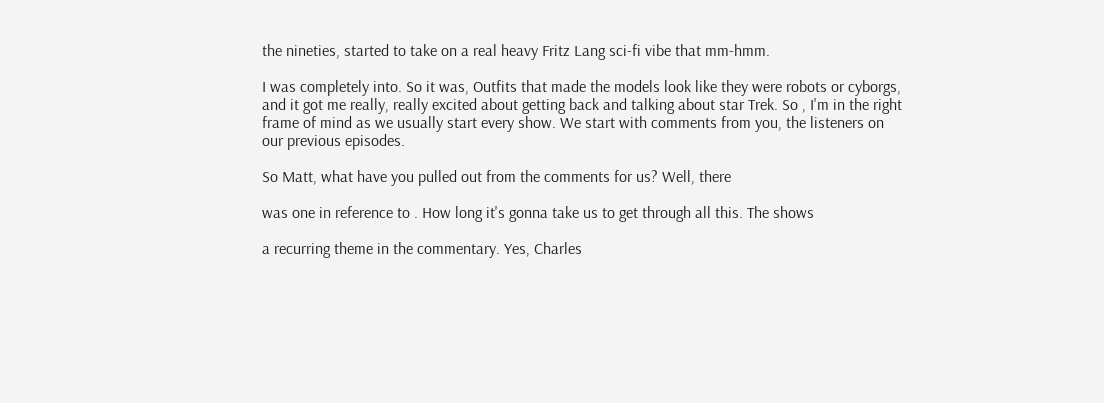the nineties, started to take on a real heavy Fritz Lang sci-fi vibe that mm-hmm.

I was completely into. So it was, Outfits that made the models look like they were robots or cyborgs, and it got me really, really excited about getting back and talking about star Trek. So , I'm in the right frame of mind as we usually start every show. We start with comments from you, the listeners on our previous episodes.

So Matt, what have you pulled out from the comments for us? Well, there

was one in reference to . How long it's gonna take us to get through all this. The shows

a recurring theme in the commentary. Yes, Charles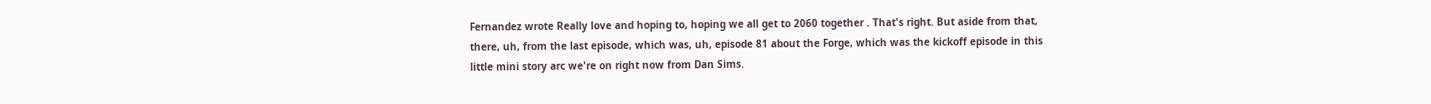Fernandez wrote Really love and hoping to, hoping we all get to 2060 together . That's right. But aside from that, there, uh, from the last episode, which was, uh, episode 81 about the Forge, which was the kickoff episode in this little mini story arc we're on right now from Dan Sims.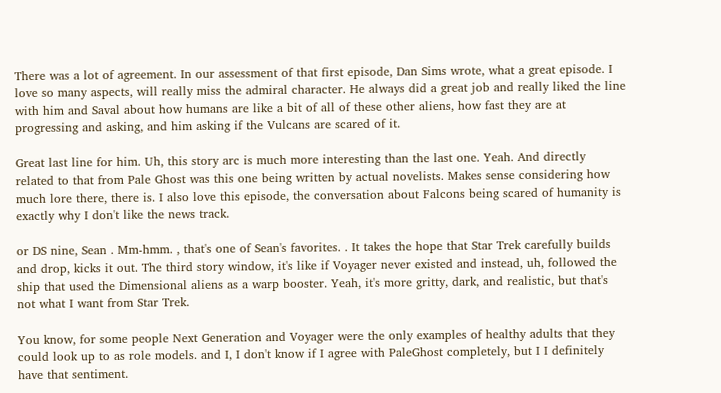There was a lot of agreement. In our assessment of that first episode, Dan Sims wrote, what a great episode. I love so many aspects, will really miss the admiral character. He always did a great job and really liked the line with him and Saval about how humans are like a bit of all of these other aliens, how fast they are at progressing and asking, and him asking if the Vulcans are scared of it.

Great last line for him. Uh, this story arc is much more interesting than the last one. Yeah. And directly related to that from Pale Ghost was this one being written by actual novelists. Makes sense considering how much lore there, there is. I also love this episode, the conversation about Falcons being scared of humanity is exactly why I don't like the news track.

or DS nine, Sean . Mm-hmm. , that's one of Sean's favorites. . It takes the hope that Star Trek carefully builds and drop, kicks it out. The third story window, it's like if Voyager never existed and instead, uh, followed the ship that used the Dimensional aliens as a warp booster. Yeah, it's more gritty, dark, and realistic, but that's not what I want from Star Trek.

You know, for some people Next Generation and Voyager were the only examples of healthy adults that they could look up to as role models. and I, I don't know if I agree with PaleGhost completely, but I I definitely have that sentiment.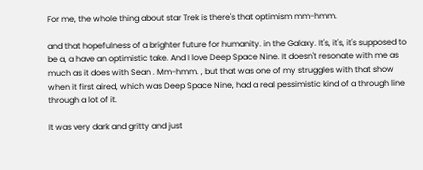For me, the whole thing about star Trek is there's that optimism mm-hmm.

and that hopefulness of a brighter future for humanity. in the Galaxy. It's, it's, it's supposed to be a, a have an optimistic take. And I love Deep Space Nine. It doesn't resonate with me as much as it does with Sean . Mm-hmm. , but that was one of my struggles with that show when it first aired, which was Deep Space Nine, had a real pessimistic kind of a through line through a lot of it.

It was very dark and gritty and just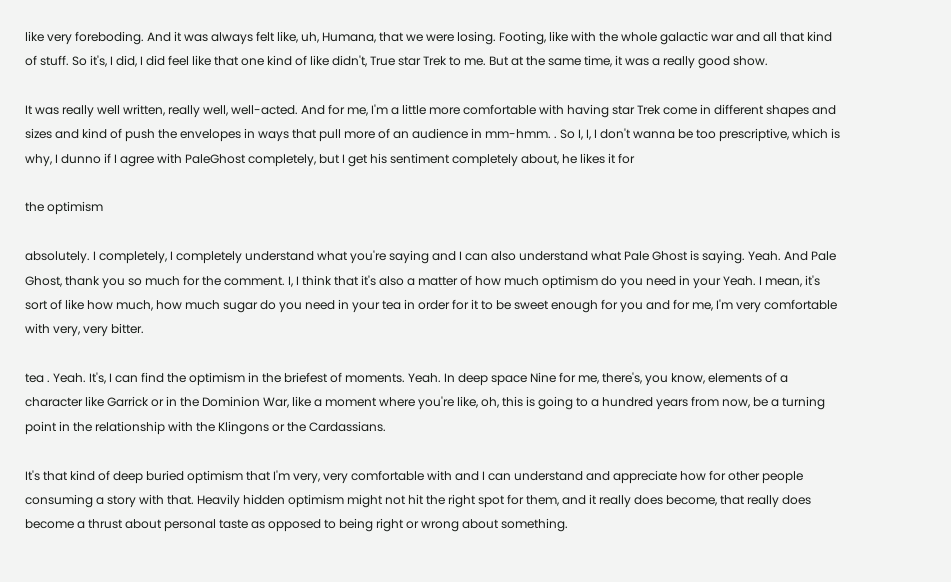like very foreboding. And it was always felt like, uh, Humana, that we were losing. Footing, like with the whole galactic war and all that kind of stuff. So it's, I did, I did feel like that one kind of like didn't, True star Trek to me. But at the same time, it was a really good show.

It was really well written, really well, well-acted. And for me, I'm a little more comfortable with having star Trek come in different shapes and sizes and kind of push the envelopes in ways that pull more of an audience in mm-hmm. . So I, I, I don't wanna be too prescriptive, which is why, I dunno if I agree with PaleGhost completely, but I get his sentiment completely about, he likes it for

the optimism

absolutely. I completely, I completely understand what you're saying and I can also understand what Pale Ghost is saying. Yeah. And Pale Ghost, thank you so much for the comment. I, I think that it's also a matter of how much optimism do you need in your Yeah. I mean, it's sort of like how much, how much sugar do you need in your tea in order for it to be sweet enough for you and for me, I'm very comfortable with very, very bitter.

tea . Yeah. It's, I can find the optimism in the briefest of moments. Yeah. In deep space Nine for me, there's, you know, elements of a character like Garrick or in the Dominion War, like a moment where you're like, oh, this is going to a hundred years from now, be a turning point in the relationship with the Klingons or the Cardassians.

It's that kind of deep buried optimism that I'm very, very comfortable with and I can understand and appreciate how for other people consuming a story with that. Heavily hidden optimism might not hit the right spot for them, and it really does become, that really does become a thrust about personal taste as opposed to being right or wrong about something.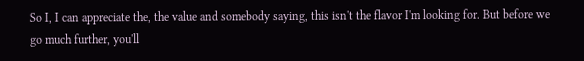So I, I can appreciate the, the value and somebody saying, this isn't the flavor I'm looking for. But before we go much further, you'll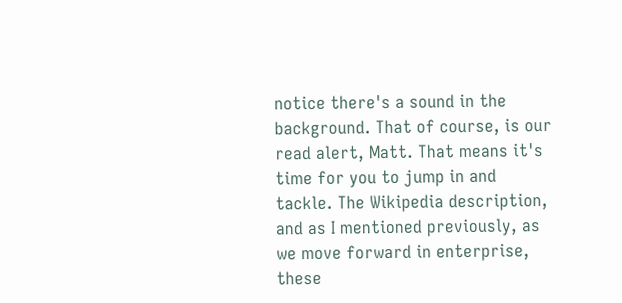notice there's a sound in the background. That of course, is our read alert, Matt. That means it's time for you to jump in and tackle. The Wikipedia description, and as I mentioned previously, as we move forward in enterprise, these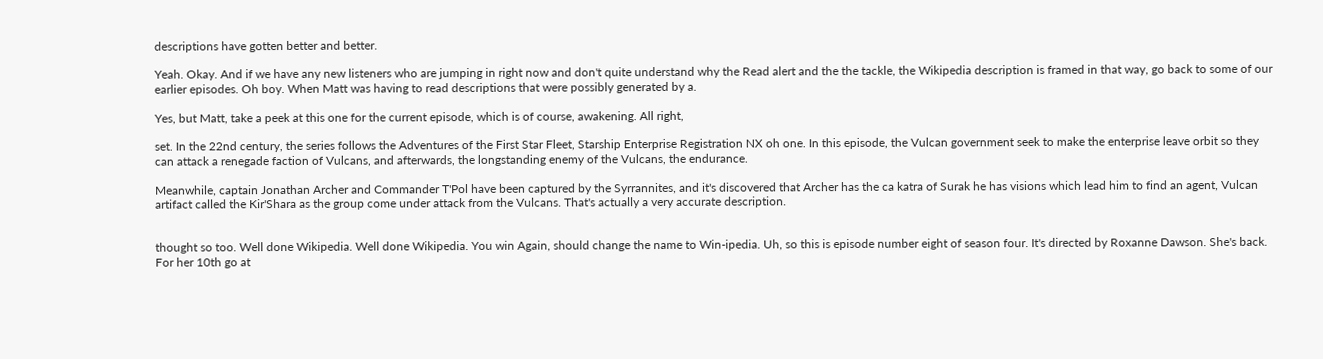descriptions have gotten better and better.

Yeah. Okay. And if we have any new listeners who are jumping in right now and don't quite understand why the Read alert and the the tackle, the Wikipedia description is framed in that way, go back to some of our earlier episodes. Oh boy. When Matt was having to read descriptions that were possibly generated by a.

Yes, but Matt, take a peek at this one for the current episode, which is of course, awakening. All right,

set. In the 22nd century, the series follows the Adventures of the First Star Fleet, Starship Enterprise Registration NX oh one. In this episode, the Vulcan government seek to make the enterprise leave orbit so they can attack a renegade faction of Vulcans, and afterwards, the longstanding enemy of the Vulcans, the endurance.

Meanwhile, captain Jonathan Archer and Commander T'Pol have been captured by the Syrrannites, and it's discovered that Archer has the ca katra of Surak he has visions which lead him to find an agent, Vulcan artifact called the Kir'Shara as the group come under attack from the Vulcans. That's actually a very accurate description.


thought so too. Well done Wikipedia. Well done Wikipedia. You win Again, should change the name to Win-ipedia. Uh, so this is episode number eight of season four. It's directed by Roxanne Dawson. She's back. For her 10th go at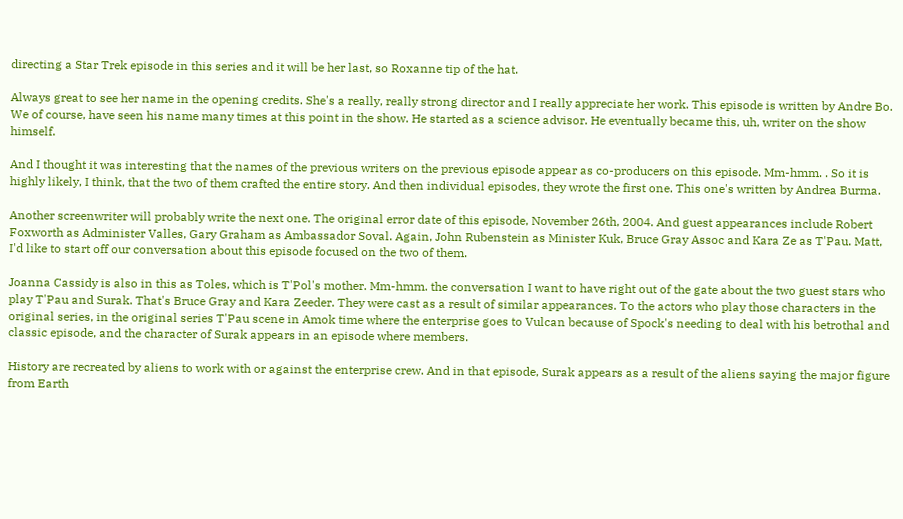directing a Star Trek episode in this series and it will be her last, so Roxanne tip of the hat.

Always great to see her name in the opening credits. She's a really, really strong director and I really appreciate her work. This episode is written by Andre Bo. We of course, have seen his name many times at this point in the show. He started as a science advisor. He eventually became this, uh, writer on the show himself.

And I thought it was interesting that the names of the previous writers on the previous episode appear as co-producers on this episode. Mm-hmm. . So it is highly likely, I think, that the two of them crafted the entire story. And then individual episodes, they wrote the first one. This one's written by Andrea Burma.

Another screenwriter will probably write the next one. The original error date of this episode, November 26th, 2004. And guest appearances include Robert Foxworth as Administer Valles, Gary Graham as Ambassador Soval. Again, John Rubenstein as Minister Kuk, Bruce Gray Assoc and Kara Ze as T'Pau. Matt, I'd like to start off our conversation about this episode focused on the two of them.

Joanna Cassidy is also in this as Toles, which is T'Pol's mother. Mm-hmm. the conversation I want to have right out of the gate about the two guest stars who play T'Pau and Surak. That's Bruce Gray and Kara Zeeder. They were cast as a result of similar appearances. To the actors who play those characters in the original series, in the original series T'Pau scene in Amok time where the enterprise goes to Vulcan because of Spock's needing to deal with his betrothal and classic episode, and the character of Surak appears in an episode where members.

History are recreated by aliens to work with or against the enterprise crew. And in that episode, Surak appears as a result of the aliens saying the major figure from Earth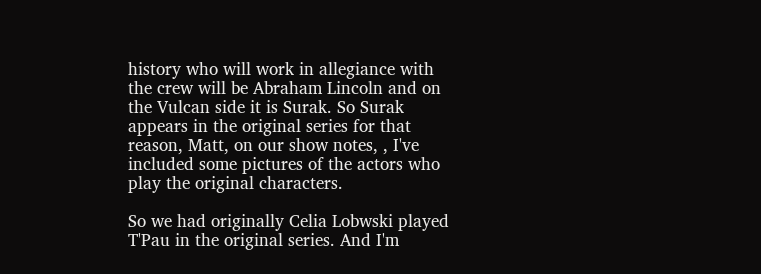history who will work in allegiance with the crew will be Abraham Lincoln and on the Vulcan side it is Surak. So Surak appears in the original series for that reason, Matt, on our show notes, , I've included some pictures of the actors who play the original characters.

So we had originally Celia Lobwski played T'Pau in the original series. And I'm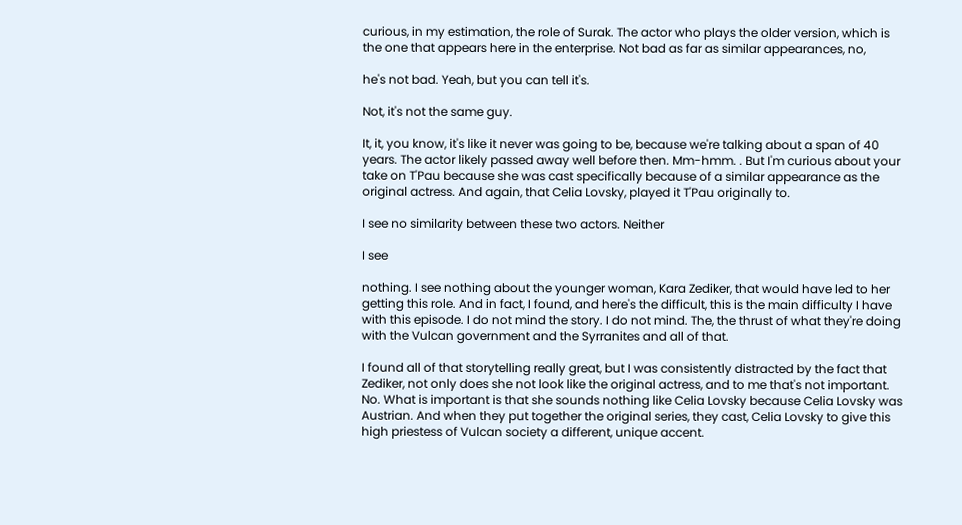curious, in my estimation, the role of Surak. The actor who plays the older version, which is the one that appears here in the enterprise. Not bad as far as similar appearances, no,

he's not bad. Yeah, but you can tell it's.

Not, it's not the same guy.

It, it, you know, it's like it never was going to be, because we're talking about a span of 40 years. The actor likely passed away well before then. Mm-hmm. . But I'm curious about your take on T'Pau because she was cast specifically because of a similar appearance as the original actress. And again, that Celia Lovsky, played it T'Pau originally to.

I see no similarity between these two actors. Neither

I see

nothing. I see nothing about the younger woman, Kara Zediker, that would have led to her getting this role. And in fact, I found, and here's the difficult, this is the main difficulty I have with this episode. I do not mind the story. I do not mind. The, the thrust of what they're doing with the Vulcan government and the Syrranites and all of that.

I found all of that storytelling really great, but I was consistently distracted by the fact that Zediker, not only does she not look like the original actress, and to me that's not important. No. What is important is that she sounds nothing like Celia Lovsky because Celia Lovsky was Austrian. And when they put together the original series, they cast, Celia Lovsky to give this high priestess of Vulcan society a different, unique accent.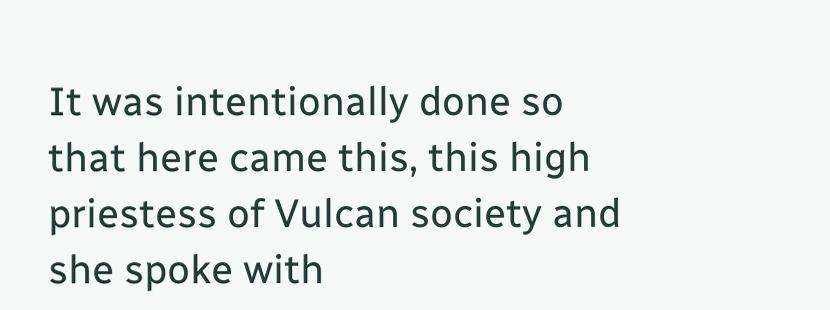It was intentionally done so that here came this, this high priestess of Vulcan society and she spoke with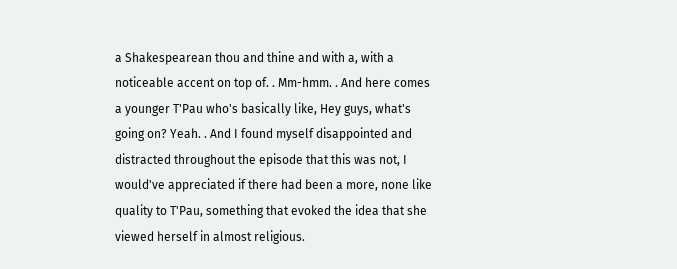a Shakespearean thou and thine and with a, with a noticeable accent on top of. . Mm-hmm. . And here comes a younger T'Pau who's basically like, Hey guys, what's going on? Yeah. . And I found myself disappointed and distracted throughout the episode that this was not, I would've appreciated if there had been a more, none like quality to T'Pau, something that evoked the idea that she viewed herself in almost religious.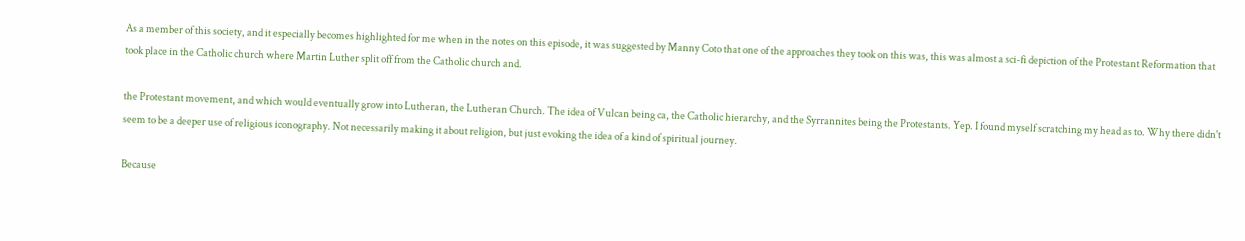As a member of this society, and it especially becomes highlighted for me when in the notes on this episode, it was suggested by Manny Coto that one of the approaches they took on this was, this was almost a sci-fi depiction of the Protestant Reformation that took place in the Catholic church where Martin Luther split off from the Catholic church and.

the Protestant movement, and which would eventually grow into Lutheran, the Lutheran Church. The idea of Vulcan being ca, the Catholic hierarchy, and the Syrrannites being the Protestants. Yep. I found myself scratching my head as to. Why there didn't seem to be a deeper use of religious iconography. Not necessarily making it about religion, but just evoking the idea of a kind of spiritual journey.

Because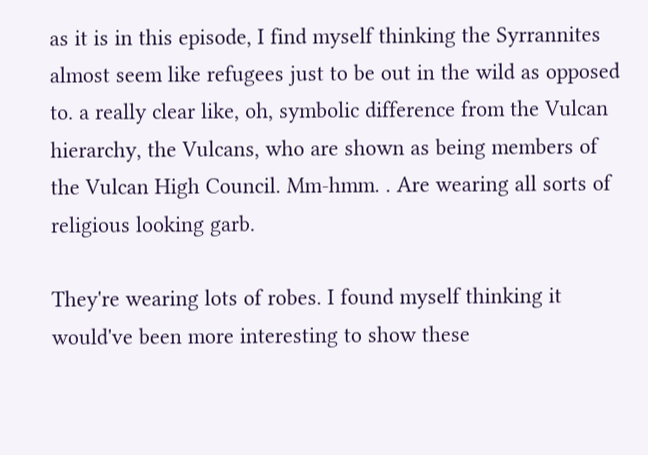as it is in this episode, I find myself thinking the Syrrannites almost seem like refugees just to be out in the wild as opposed to. a really clear like, oh, symbolic difference from the Vulcan hierarchy, the Vulcans, who are shown as being members of the Vulcan High Council. Mm-hmm. . Are wearing all sorts of religious looking garb.

They're wearing lots of robes. I found myself thinking it would've been more interesting to show these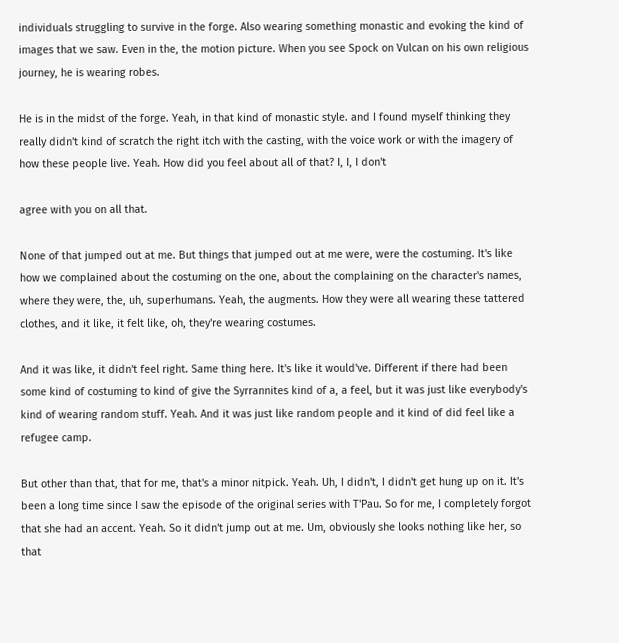individuals struggling to survive in the forge. Also wearing something monastic and evoking the kind of images that we saw. Even in the, the motion picture. When you see Spock on Vulcan on his own religious journey, he is wearing robes.

He is in the midst of the forge. Yeah, in that kind of monastic style. and I found myself thinking they really didn't kind of scratch the right itch with the casting, with the voice work or with the imagery of how these people live. Yeah. How did you feel about all of that? I, I, I don't

agree with you on all that.

None of that jumped out at me. But things that jumped out at me were, were the costuming. It's like how we complained about the costuming on the one, about the complaining on the character's names, where they were, the, uh, superhumans. Yeah, the augments. How they were all wearing these tattered clothes, and it like, it felt like, oh, they're wearing costumes.

And it was like, it didn't feel right. Same thing here. It's like it would've. Different if there had been some kind of costuming to kind of give the Syrrannites kind of a, a feel, but it was just like everybody's kind of wearing random stuff. Yeah. And it was just like random people and it kind of did feel like a refugee camp.

But other than that, that for me, that's a minor nitpick. Yeah. Uh, I didn't, I didn't get hung up on it. It's been a long time since I saw the episode of the original series with T'Pau. So for me, I completely forgot that she had an accent. Yeah. So it didn't jump out at me. Um, obviously she looks nothing like her, so that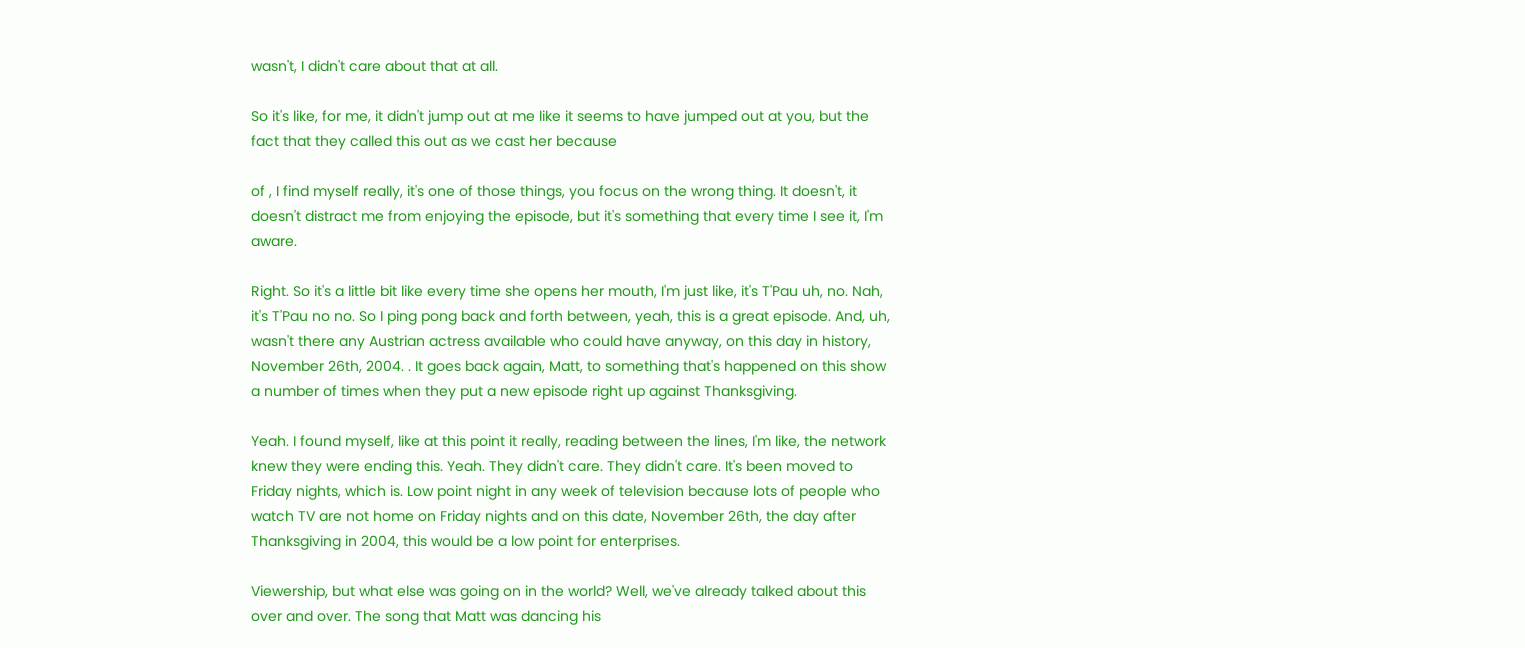wasn't, I didn't care about that at all.

So it's like, for me, it didn't jump out at me like it seems to have jumped out at you, but the fact that they called this out as we cast her because

of , I find myself really, it's one of those things, you focus on the wrong thing. It doesn't, it doesn't distract me from enjoying the episode, but it's something that every time I see it, I'm aware.

Right. So it's a little bit like every time she opens her mouth, I'm just like, it's T'Pau uh, no. Nah, it's T'Pau no no. So I ping pong back and forth between, yeah, this is a great episode. And, uh, wasn't there any Austrian actress available who could have anyway, on this day in history, November 26th, 2004. . It goes back again, Matt, to something that's happened on this show a number of times when they put a new episode right up against Thanksgiving.

Yeah. I found myself, like at this point it really, reading between the lines, I'm like, the network knew they were ending this. Yeah. They didn't care. They didn't care. It's been moved to Friday nights, which is. Low point night in any week of television because lots of people who watch TV are not home on Friday nights and on this date, November 26th, the day after Thanksgiving in 2004, this would be a low point for enterprises.

Viewership, but what else was going on in the world? Well, we've already talked about this over and over. The song that Matt was dancing his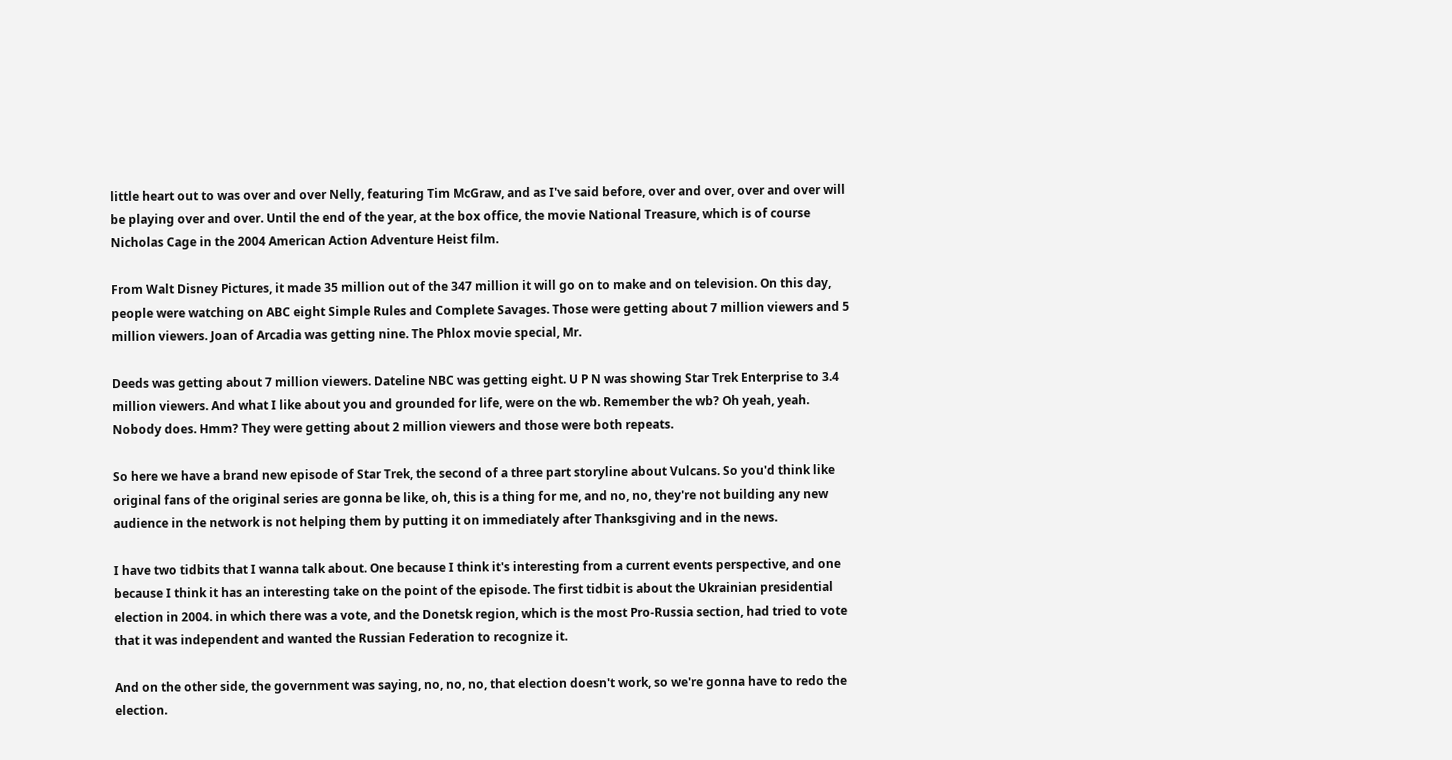little heart out to was over and over Nelly, featuring Tim McGraw, and as I've said before, over and over, over and over will be playing over and over. Until the end of the year, at the box office, the movie National Treasure, which is of course Nicholas Cage in the 2004 American Action Adventure Heist film.

From Walt Disney Pictures, it made 35 million out of the 347 million it will go on to make and on television. On this day, people were watching on ABC eight Simple Rules and Complete Savages. Those were getting about 7 million viewers and 5 million viewers. Joan of Arcadia was getting nine. The Phlox movie special, Mr.

Deeds was getting about 7 million viewers. Dateline NBC was getting eight. U P N was showing Star Trek Enterprise to 3.4 million viewers. And what I like about you and grounded for life, were on the wb. Remember the wb? Oh yeah, yeah. Nobody does. Hmm? They were getting about 2 million viewers and those were both repeats.

So here we have a brand new episode of Star Trek, the second of a three part storyline about Vulcans. So you'd think like original fans of the original series are gonna be like, oh, this is a thing for me, and no, no, they're not building any new audience in the network is not helping them by putting it on immediately after Thanksgiving and in the news.

I have two tidbits that I wanna talk about. One because I think it's interesting from a current events perspective, and one because I think it has an interesting take on the point of the episode. The first tidbit is about the Ukrainian presidential election in 2004. in which there was a vote, and the Donetsk region, which is the most Pro-Russia section, had tried to vote that it was independent and wanted the Russian Federation to recognize it.

And on the other side, the government was saying, no, no, no, that election doesn't work, so we're gonna have to redo the election.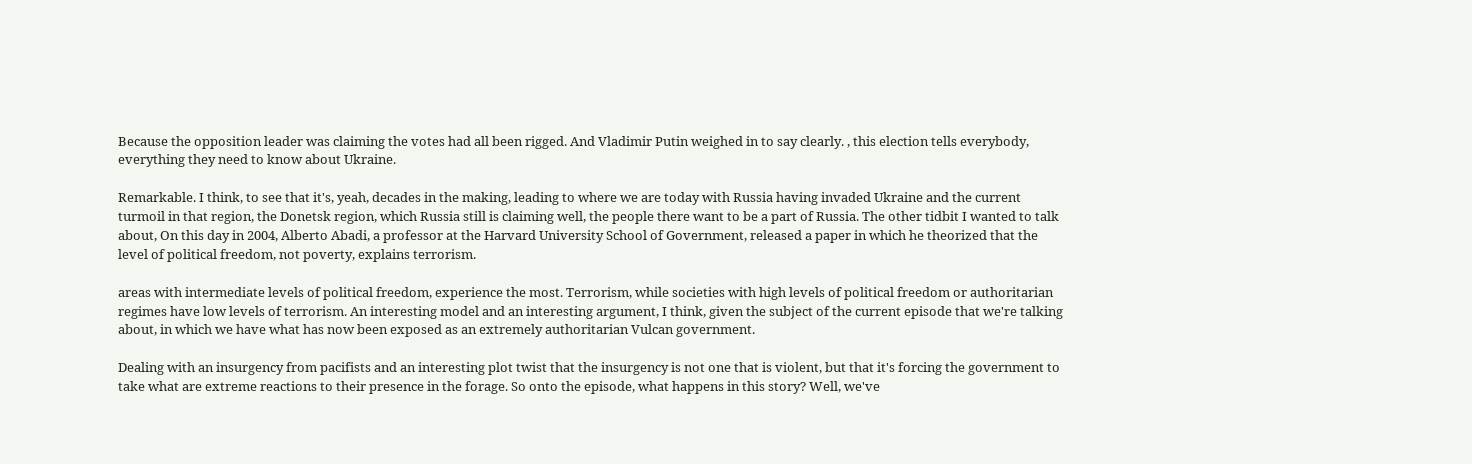Because the opposition leader was claiming the votes had all been rigged. And Vladimir Putin weighed in to say clearly. , this election tells everybody, everything they need to know about Ukraine.

Remarkable. I think, to see that it's, yeah, decades in the making, leading to where we are today with Russia having invaded Ukraine and the current turmoil in that region, the Donetsk region, which Russia still is claiming well, the people there want to be a part of Russia. The other tidbit I wanted to talk about, On this day in 2004, Alberto Abadi, a professor at the Harvard University School of Government, released a paper in which he theorized that the level of political freedom, not poverty, explains terrorism.

areas with intermediate levels of political freedom, experience the most. Terrorism, while societies with high levels of political freedom or authoritarian regimes have low levels of terrorism. An interesting model and an interesting argument, I think, given the subject of the current episode that we're talking about, in which we have what has now been exposed as an extremely authoritarian Vulcan government.

Dealing with an insurgency from pacifists and an interesting plot twist that the insurgency is not one that is violent, but that it's forcing the government to take what are extreme reactions to their presence in the forage. So onto the episode, what happens in this story? Well, we've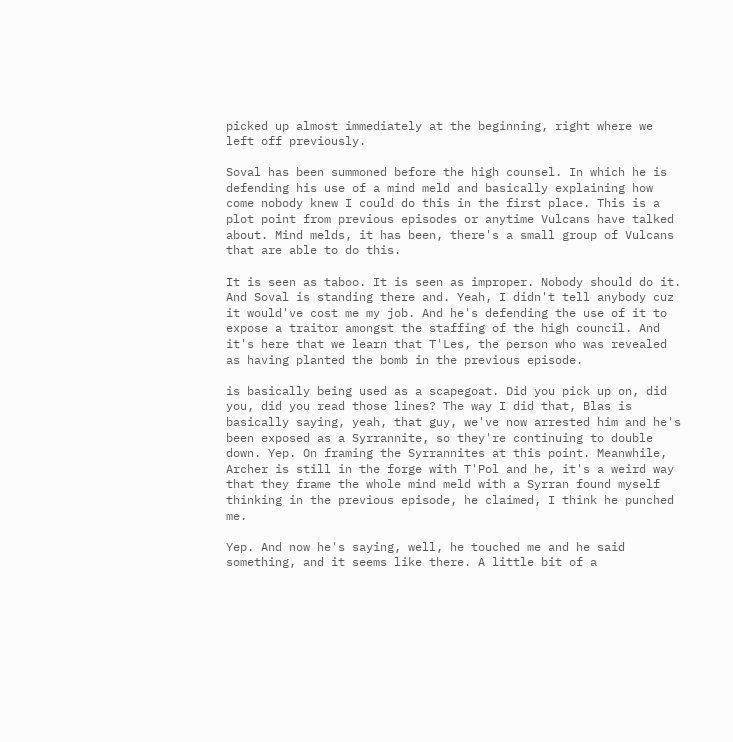picked up almost immediately at the beginning, right where we left off previously.

Soval has been summoned before the high counsel. In which he is defending his use of a mind meld and basically explaining how come nobody knew I could do this in the first place. This is a plot point from previous episodes or anytime Vulcans have talked about. Mind melds, it has been, there's a small group of Vulcans that are able to do this.

It is seen as taboo. It is seen as improper. Nobody should do it. And Soval is standing there and. Yeah, I didn't tell anybody cuz it would've cost me my job. And he's defending the use of it to expose a traitor amongst the staffing of the high council. And it's here that we learn that T'Les, the person who was revealed as having planted the bomb in the previous episode.

is basically being used as a scapegoat. Did you pick up on, did you, did you read those lines? The way I did that, Blas is basically saying, yeah, that guy, we've now arrested him and he's been exposed as a Syrrannite, so they're continuing to double down. Yep. On framing the Syrrannites at this point. Meanwhile, Archer is still in the forge with T'Pol and he, it's a weird way that they frame the whole mind meld with a Syrran found myself thinking in the previous episode, he claimed, I think he punched me.

Yep. And now he's saying, well, he touched me and he said something, and it seems like there. A little bit of a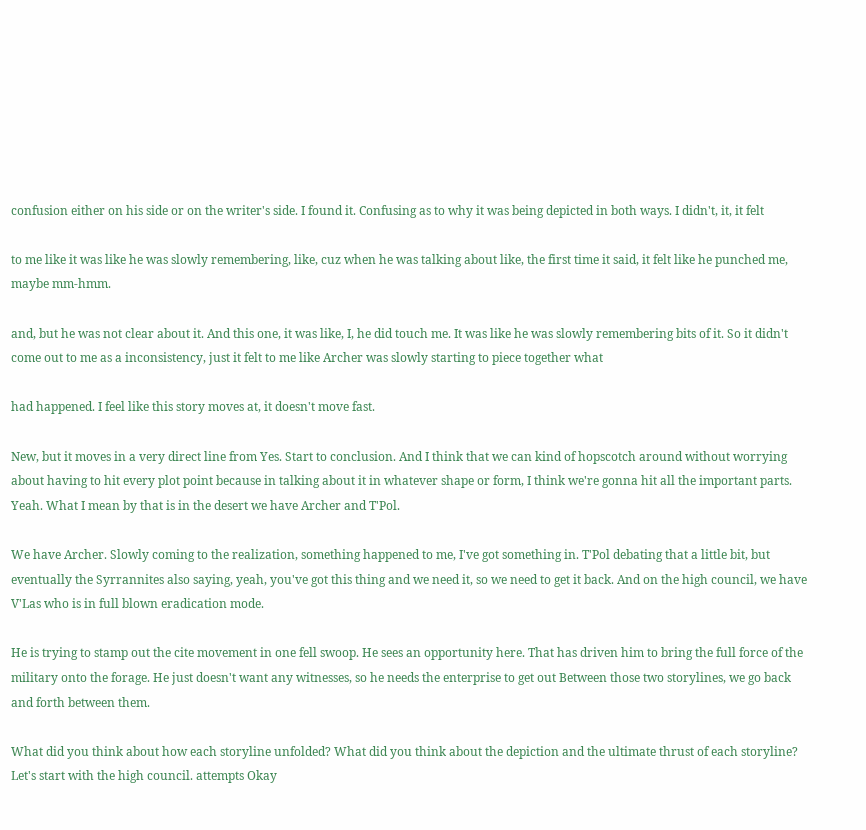confusion either on his side or on the writer's side. I found it. Confusing as to why it was being depicted in both ways. I didn't, it, it felt

to me like it was like he was slowly remembering, like, cuz when he was talking about like, the first time it said, it felt like he punched me, maybe mm-hmm.

and, but he was not clear about it. And this one, it was like, I, he did touch me. It was like he was slowly remembering bits of it. So it didn't come out to me as a inconsistency, just it felt to me like Archer was slowly starting to piece together what

had happened. I feel like this story moves at, it doesn't move fast.

New, but it moves in a very direct line from Yes. Start to conclusion. And I think that we can kind of hopscotch around without worrying about having to hit every plot point because in talking about it in whatever shape or form, I think we're gonna hit all the important parts. Yeah. What I mean by that is in the desert we have Archer and T'Pol.

We have Archer. Slowly coming to the realization, something happened to me, I've got something in. T'Pol debating that a little bit, but eventually the Syrrannites also saying, yeah, you've got this thing and we need it, so we need to get it back. And on the high council, we have V'Las who is in full blown eradication mode.

He is trying to stamp out the cite movement in one fell swoop. He sees an opportunity here. That has driven him to bring the full force of the military onto the forage. He just doesn't want any witnesses, so he needs the enterprise to get out Between those two storylines, we go back and forth between them.

What did you think about how each storyline unfolded? What did you think about the depiction and the ultimate thrust of each storyline? Let's start with the high council. attempts Okay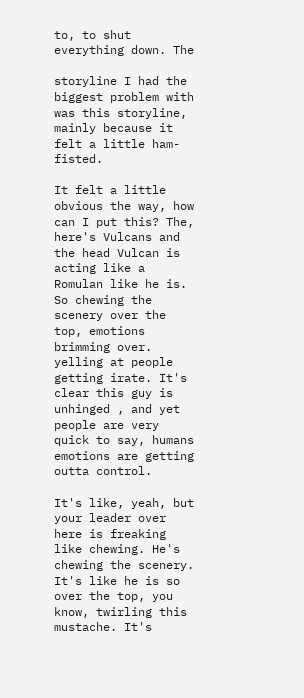to, to shut everything down. The

storyline I had the biggest problem with was this storyline, mainly because it felt a little ham-fisted.

It felt a little obvious the way, how can I put this? The, here's Vulcans and the head Vulcan is acting like a Romulan like he is. So chewing the scenery over the top, emotions brimming over. yelling at people getting irate. It's clear this guy is unhinged , and yet people are very quick to say, humans emotions are getting outta control.

It's like, yeah, but your leader over here is freaking like chewing. He's chewing the scenery. It's like he is so over the top, you know, twirling this mustache. It's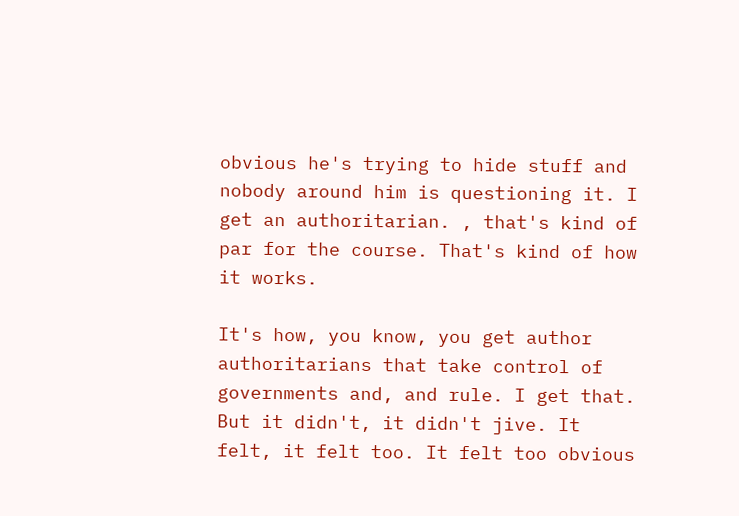obvious he's trying to hide stuff and nobody around him is questioning it. I get an authoritarian. , that's kind of par for the course. That's kind of how it works.

It's how, you know, you get author authoritarians that take control of governments and, and rule. I get that. But it didn't, it didn't jive. It felt, it felt too. It felt too obvious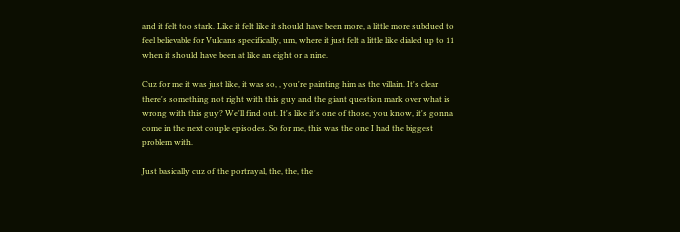and it felt too stark. Like it felt like it should have been more, a little more subdued to feel believable for Vulcans specifically, um, where it just felt a little like dialed up to 11 when it should have been at like an eight or a nine.

Cuz for me it was just like, it was so, , you're painting him as the villain. It's clear there's something not right with this guy and the giant question mark over what is wrong with this guy? We'll find out. It's like it's one of those, you know, it's gonna come in the next couple episodes. So for me, this was the one I had the biggest problem with.

Just basically cuz of the portrayal, the, the, the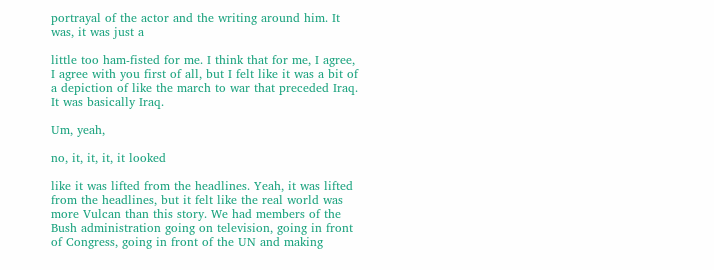portrayal of the actor and the writing around him. It was, it was just a

little too ham-fisted for me. I think that for me, I agree, I agree with you first of all, but I felt like it was a bit of a depiction of like the march to war that preceded Iraq. It was basically Iraq.

Um, yeah,

no, it, it, it, it looked

like it was lifted from the headlines. Yeah, it was lifted from the headlines, but it felt like the real world was more Vulcan than this story. We had members of the Bush administration going on television, going in front of Congress, going in front of the UN and making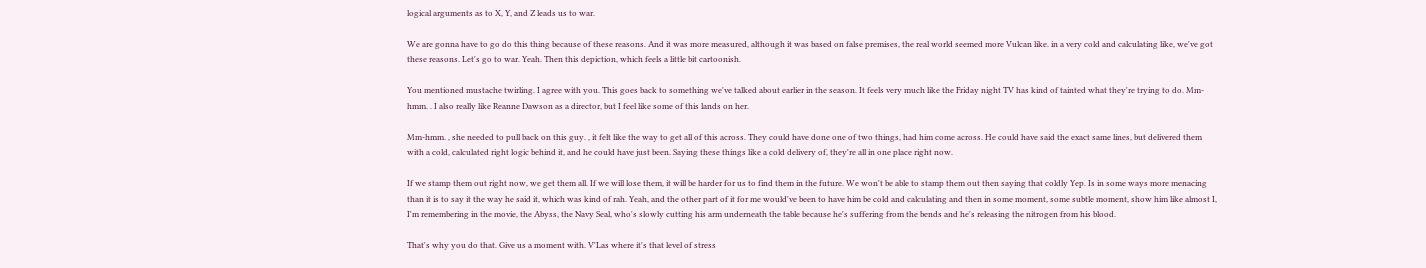logical arguments as to X, Y, and Z leads us to war.

We are gonna have to go do this thing because of these reasons. And it was more measured, although it was based on false premises, the real world seemed more Vulcan like. in a very cold and calculating like, we've got these reasons. Let's go to war. Yeah. Then this depiction, which feels a little bit cartoonish.

You mentioned mustache twirling. I agree with you. This goes back to something we've talked about earlier in the season. It feels very much like the Friday night TV has kind of tainted what they're trying to do. Mm-hmm. . I also really like Reanne Dawson as a director, but I feel like some of this lands on her.

Mm-hmm. , she needed to pull back on this guy. , it felt like the way to get all of this across. They could have done one of two things, had him come across. He could have said the exact same lines, but delivered them with a cold, calculated right logic behind it, and he could have just been. Saying these things like a cold delivery of, they're all in one place right now.

If we stamp them out right now, we get them all. If we will lose them, it will be harder for us to find them in the future. We won't be able to stamp them out then saying that coldly Yep. Is in some ways more menacing than it is to say it the way he said it, which was kind of rah. Yeah, and the other part of it for me would've been to have him be cold and calculating and then in some moment, some subtle moment, show him like almost I, I'm remembering in the movie, the Abyss, the Navy Seal, who's slowly cutting his arm underneath the table because he's suffering from the bends and he's releasing the nitrogen from his blood.

That's why you do that. Give us a moment with. V'Las where it's that level of stress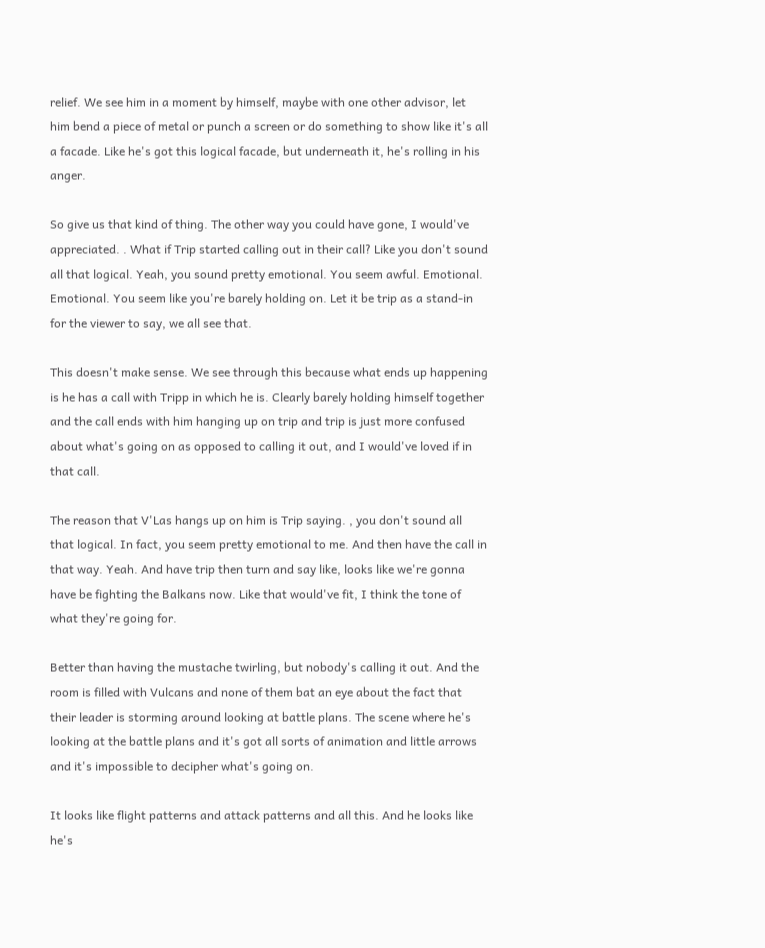relief. We see him in a moment by himself, maybe with one other advisor, let him bend a piece of metal or punch a screen or do something to show like it's all a facade. Like he's got this logical facade, but underneath it, he's rolling in his anger.

So give us that kind of thing. The other way you could have gone, I would've appreciated. . What if Trip started calling out in their call? Like you don't sound all that logical. Yeah, you sound pretty emotional. You seem awful. Emotional. Emotional. You seem like you're barely holding on. Let it be trip as a stand-in for the viewer to say, we all see that.

This doesn't make sense. We see through this because what ends up happening is he has a call with Tripp in which he is. Clearly barely holding himself together and the call ends with him hanging up on trip and trip is just more confused about what's going on as opposed to calling it out, and I would've loved if in that call.

The reason that V'Las hangs up on him is Trip saying. , you don't sound all that logical. In fact, you seem pretty emotional to me. And then have the call in that way. Yeah. And have trip then turn and say like, looks like we're gonna have be fighting the Balkans now. Like that would've fit, I think the tone of what they're going for.

Better than having the mustache twirling, but nobody's calling it out. And the room is filled with Vulcans and none of them bat an eye about the fact that their leader is storming around looking at battle plans. The scene where he's looking at the battle plans and it's got all sorts of animation and little arrows and it's impossible to decipher what's going on.

It looks like flight patterns and attack patterns and all this. And he looks like he's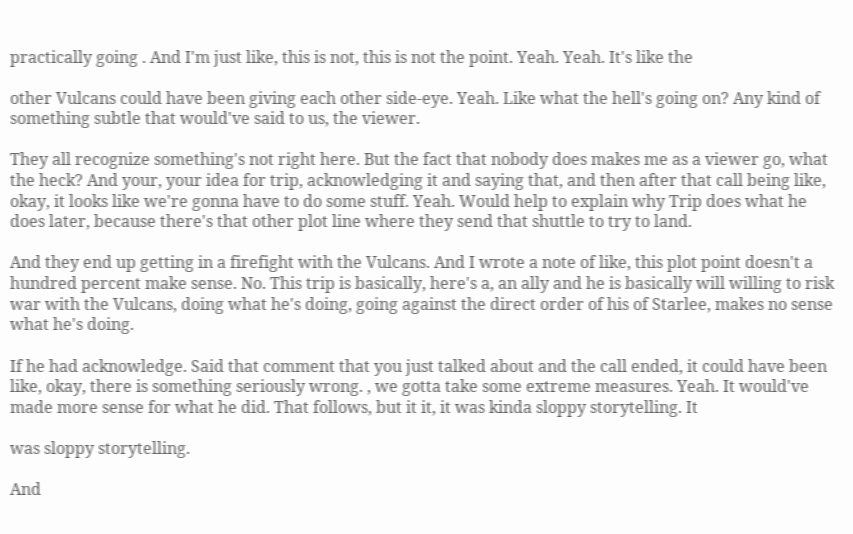practically going . And I'm just like, this is not, this is not the point. Yeah. Yeah. It's like the

other Vulcans could have been giving each other side-eye. Yeah. Like what the hell's going on? Any kind of something subtle that would've said to us, the viewer.

They all recognize something's not right here. But the fact that nobody does makes me as a viewer go, what the heck? And your, your idea for trip, acknowledging it and saying that, and then after that call being like, okay, it looks like we're gonna have to do some stuff. Yeah. Would help to explain why Trip does what he does later, because there's that other plot line where they send that shuttle to try to land.

And they end up getting in a firefight with the Vulcans. And I wrote a note of like, this plot point doesn't a hundred percent make sense. No. This trip is basically, here's a, an ally and he is basically will willing to risk war with the Vulcans, doing what he's doing, going against the direct order of his of Starlee, makes no sense what he's doing.

If he had acknowledge. Said that comment that you just talked about and the call ended, it could have been like, okay, there is something seriously wrong. , we gotta take some extreme measures. Yeah. It would've made more sense for what he did. That follows, but it it, it was kinda sloppy storytelling. It

was sloppy storytelling.

And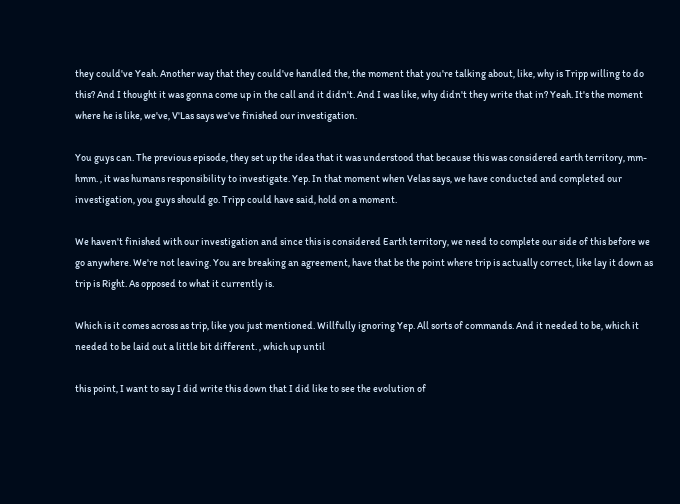they could've Yeah. Another way that they could've handled the, the moment that you're talking about, like, why is Tripp willing to do this? And I thought it was gonna come up in the call and it didn't. And I was like, why didn't they write that in? Yeah. It's the moment where he is like, we've, V'Las says we've finished our investigation.

You guys can. The previous episode, they set up the idea that it was understood that because this was considered earth territory, mm-hmm. , it was humans responsibility to investigate. Yep. In that moment when Velas says, we have conducted and completed our investigation, you guys should go. Tripp could have said, hold on a moment.

We haven't finished with our investigation and since this is considered Earth territory, we need to complete our side of this before we go anywhere. We're not leaving. You are breaking an agreement, have that be the point where trip is actually correct, like lay it down as trip is Right. As opposed to what it currently is.

Which is it comes across as trip, like you just mentioned. Willfully ignoring Yep. All sorts of commands. And it needed to be, which it needed to be laid out a little bit different. , which up until

this point, I want to say I did write this down that I did like to see the evolution of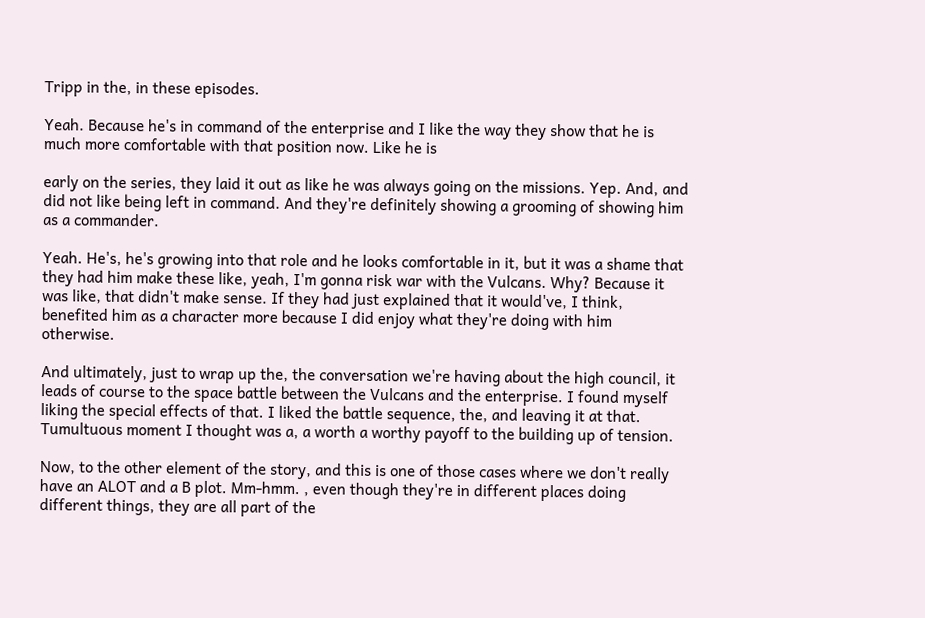Tripp in the, in these episodes.

Yeah. Because he's in command of the enterprise and I like the way they show that he is much more comfortable with that position now. Like he is

early on the series, they laid it out as like he was always going on the missions. Yep. And, and did not like being left in command. And they're definitely showing a grooming of showing him as a commander.

Yeah. He's, he's growing into that role and he looks comfortable in it, but it was a shame that they had him make these like, yeah, I'm gonna risk war with the Vulcans. Why? Because it was like, that didn't make sense. If they had just explained that it would've, I think, benefited him as a character more because I did enjoy what they're doing with him otherwise.

And ultimately, just to wrap up the, the conversation we're having about the high council, it leads of course to the space battle between the Vulcans and the enterprise. I found myself liking the special effects of that. I liked the battle sequence, the, and leaving it at that. Tumultuous moment I thought was a, a worth a worthy payoff to the building up of tension.

Now, to the other element of the story, and this is one of those cases where we don't really have an ALOT and a B plot. Mm-hmm. , even though they're in different places doing different things, they are all part of the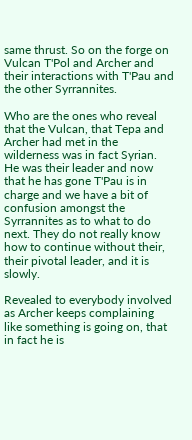same thrust. So on the forge on Vulcan T'Pol and Archer and their interactions with T'Pau and the other Syrrannites.

Who are the ones who reveal that the Vulcan, that Tepa and Archer had met in the wilderness was in fact Syrian. He was their leader and now that he has gone T'Pau is in charge and we have a bit of confusion amongst the Syrrannites as to what to do next. They do not really know how to continue without their, their pivotal leader, and it is slowly.

Revealed to everybody involved as Archer keeps complaining like something is going on, that in fact he is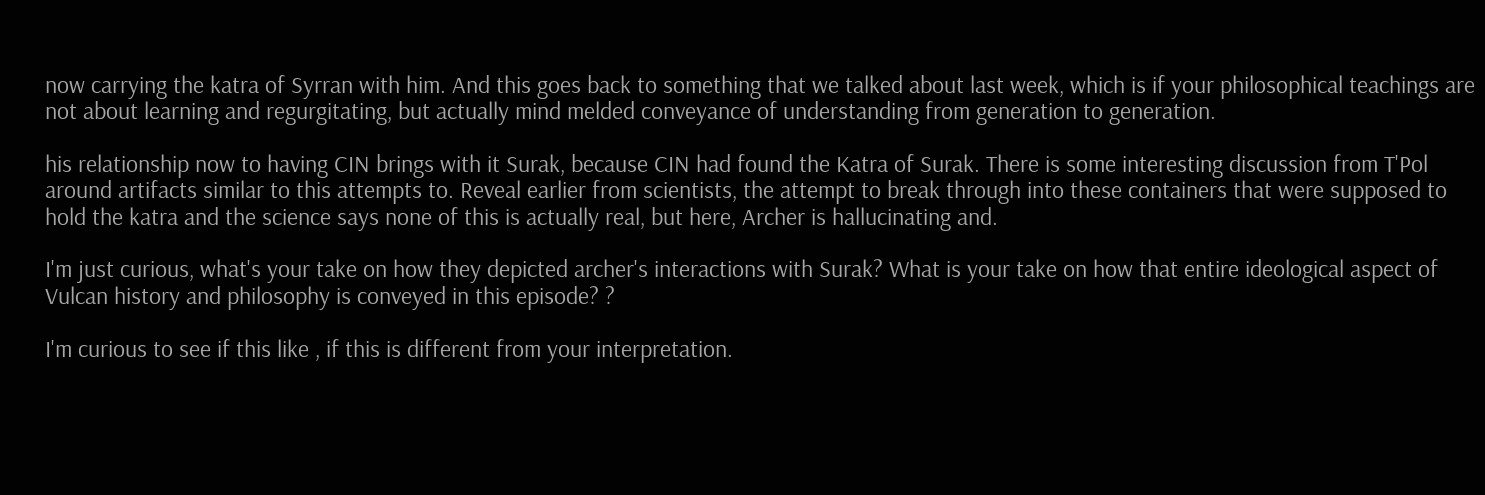now carrying the katra of Syrran with him. And this goes back to something that we talked about last week, which is if your philosophical teachings are not about learning and regurgitating, but actually mind melded conveyance of understanding from generation to generation.

his relationship now to having CIN brings with it Surak, because CIN had found the Katra of Surak. There is some interesting discussion from T'Pol around artifacts similar to this attempts to. Reveal earlier from scientists, the attempt to break through into these containers that were supposed to hold the katra and the science says none of this is actually real, but here, Archer is hallucinating and.

I'm just curious, what's your take on how they depicted archer's interactions with Surak? What is your take on how that entire ideological aspect of Vulcan history and philosophy is conveyed in this episode? ?

I'm curious to see if this like , if this is different from your interpretation.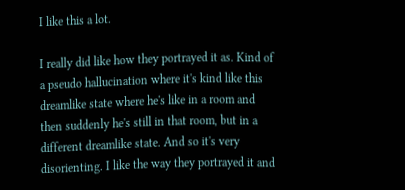I like this a lot.

I really did like how they portrayed it as. Kind of a pseudo hallucination where it's kind like this dreamlike state where he's like in a room and then suddenly he's still in that room, but in a different dreamlike state. And so it's very disorienting. I like the way they portrayed it and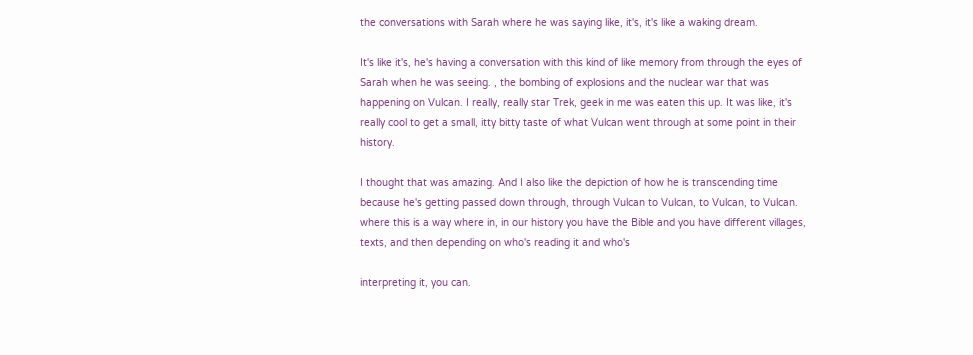the conversations with Sarah where he was saying like, it's, it's like a waking dream.

It's like it's, he's having a conversation with this kind of like memory from through the eyes of Sarah when he was seeing. , the bombing of explosions and the nuclear war that was happening on Vulcan. I really, really star Trek, geek in me was eaten this up. It was like, it's really cool to get a small, itty bitty taste of what Vulcan went through at some point in their history.

I thought that was amazing. And I also like the depiction of how he is transcending time because he's getting passed down through, through Vulcan to Vulcan, to Vulcan, to Vulcan. where this is a way where in, in our history you have the Bible and you have different villages, texts, and then depending on who's reading it and who's

interpreting it, you can.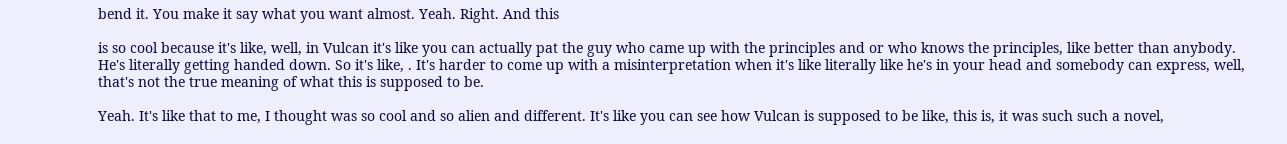bend it. You make it say what you want almost. Yeah. Right. And this

is so cool because it's like, well, in Vulcan it's like you can actually pat the guy who came up with the principles and or who knows the principles, like better than anybody. He's literally getting handed down. So it's like, . It's harder to come up with a misinterpretation when it's like literally like he's in your head and somebody can express, well, that's not the true meaning of what this is supposed to be.

Yeah. It's like that to me, I thought was so cool and so alien and different. It's like you can see how Vulcan is supposed to be like, this is, it was such such a novel,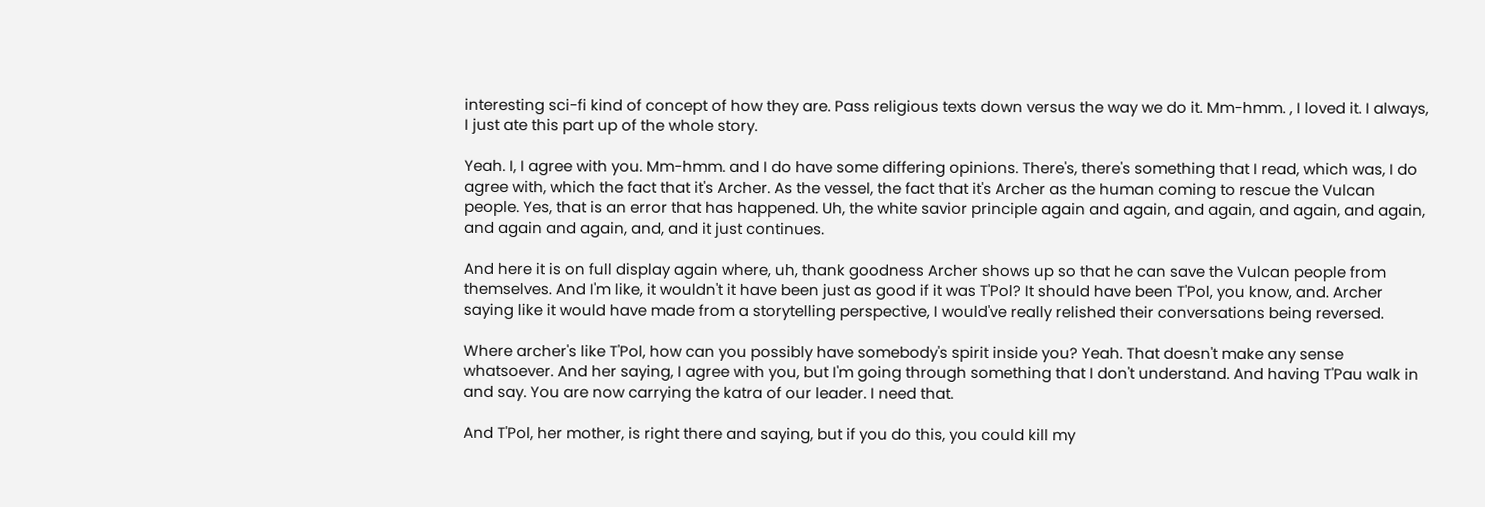interesting sci-fi kind of concept of how they are. Pass religious texts down versus the way we do it. Mm-hmm. , I loved it. I always, I just ate this part up of the whole story.

Yeah. I, I agree with you. Mm-hmm. and I do have some differing opinions. There's, there's something that I read, which was, I do agree with, which the fact that it's Archer. As the vessel, the fact that it's Archer as the human coming to rescue the Vulcan people. Yes, that is an error that has happened. Uh, the white savior principle again and again, and again, and again, and again, and again and again, and, and it just continues.

And here it is on full display again where, uh, thank goodness Archer shows up so that he can save the Vulcan people from themselves. And I'm like, it wouldn't it have been just as good if it was T'Pol? It should have been T'Pol, you know, and. Archer saying like it would have made from a storytelling perspective, I would've really relished their conversations being reversed.

Where archer's like T'Pol, how can you possibly have somebody's spirit inside you? Yeah. That doesn't make any sense whatsoever. And her saying, I agree with you, but I'm going through something that I don't understand. And having T'Pau walk in and say. You are now carrying the katra of our leader. I need that.

And T'Pol, her mother, is right there and saying, but if you do this, you could kill my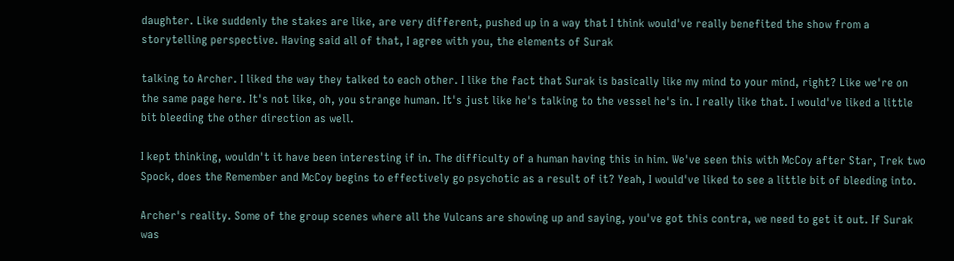daughter. Like suddenly the stakes are like, are very different, pushed up in a way that I think would've really benefited the show from a storytelling perspective. Having said all of that, I agree with you, the elements of Surak

talking to Archer. I liked the way they talked to each other. I like the fact that Surak is basically like my mind to your mind, right? Like we're on the same page here. It's not like, oh, you strange human. It's just like he's talking to the vessel he's in. I really like that. I would've liked a little bit bleeding the other direction as well.

I kept thinking, wouldn't it have been interesting if in. The difficulty of a human having this in him. We've seen this with McCoy after Star, Trek two Spock, does the Remember and McCoy begins to effectively go psychotic as a result of it? Yeah, I would've liked to see a little bit of bleeding into.

Archer's reality. Some of the group scenes where all the Vulcans are showing up and saying, you've got this contra, we need to get it out. If Surak was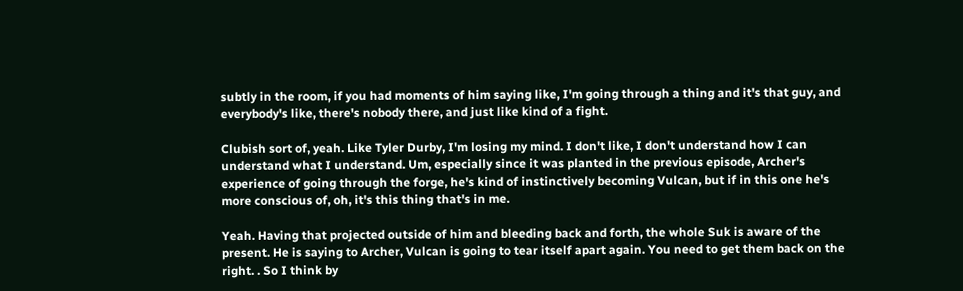subtly in the room, if you had moments of him saying like, I'm going through a thing and it's that guy, and everybody's like, there's nobody there, and just like kind of a fight.

Clubish sort of, yeah. Like Tyler Durby, I'm losing my mind. I don't like, I don't understand how I can understand what I understand. Um, especially since it was planted in the previous episode, Archer's experience of going through the forge, he's kind of instinctively becoming Vulcan, but if in this one he's more conscious of, oh, it's this thing that's in me.

Yeah. Having that projected outside of him and bleeding back and forth, the whole Suk is aware of the present. He is saying to Archer, Vulcan is going to tear itself apart again. You need to get them back on the right. . So I think by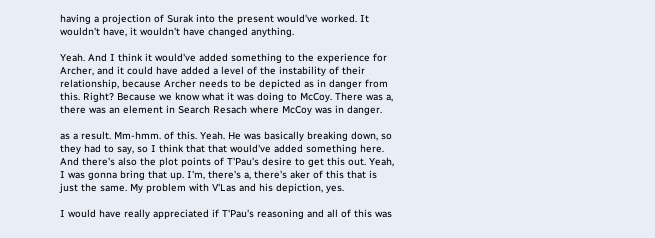having a projection of Surak into the present would've worked. It wouldn't have, it wouldn't have changed anything.

Yeah. And I think it would've added something to the experience for Archer, and it could have added a level of the instability of their relationship, because Archer needs to be depicted as in danger from this. Right? Because we know what it was doing to McCoy. There was a, there was an element in Search Resach where McCoy was in danger.

as a result. Mm-hmm. of this. Yeah. He was basically breaking down, so they had to say, so I think that that would've added something here. And there's also the plot points of T'Pau's desire to get this out. Yeah, I was gonna bring that up. I'm, there's a, there's aker of this that is just the same. My problem with V'Las and his depiction, yes.

I would have really appreciated if T'Pau's reasoning and all of this was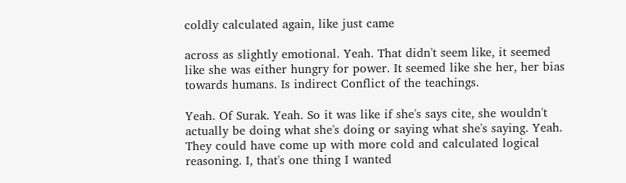coldly calculated again, like just came

across as slightly emotional. Yeah. That didn't seem like, it seemed like she was either hungry for power. It seemed like she her, her bias towards humans. Is indirect Conflict of the teachings.

Yeah. Of Surak. Yeah. So it was like if she's says cite, she wouldn't actually be doing what she's doing or saying what she's saying. Yeah. They could have come up with more cold and calculated logical reasoning. I, that's one thing I wanted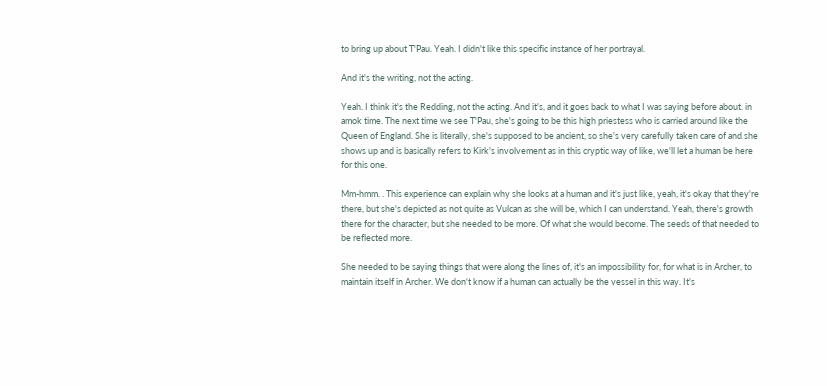to bring up about T'Pau. Yeah. I didn't like this specific instance of her portrayal.

And it's the writing, not the acting.

Yeah. I think it's the Redding, not the acting. And it's, and it goes back to what I was saying before about. in amok time. The next time we see T'Pau, she's going to be this high priestess who is carried around like the Queen of England. She is literally, she's supposed to be ancient, so she's very carefully taken care of and she shows up and is basically refers to Kirk's involvement as in this cryptic way of like, we'll let a human be here for this one.

Mm-hmm. . This experience can explain why she looks at a human and it's just like, yeah, it's okay that they're there, but she's depicted as not quite as Vulcan as she will be, which I can understand. Yeah, there's growth there for the character, but she needed to be more. Of what she would become. The seeds of that needed to be reflected more.

She needed to be saying things that were along the lines of, it's an impossibility for, for what is in Archer, to maintain itself in Archer. We don't know if a human can actually be the vessel in this way. It's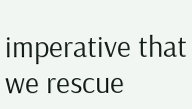imperative that we rescue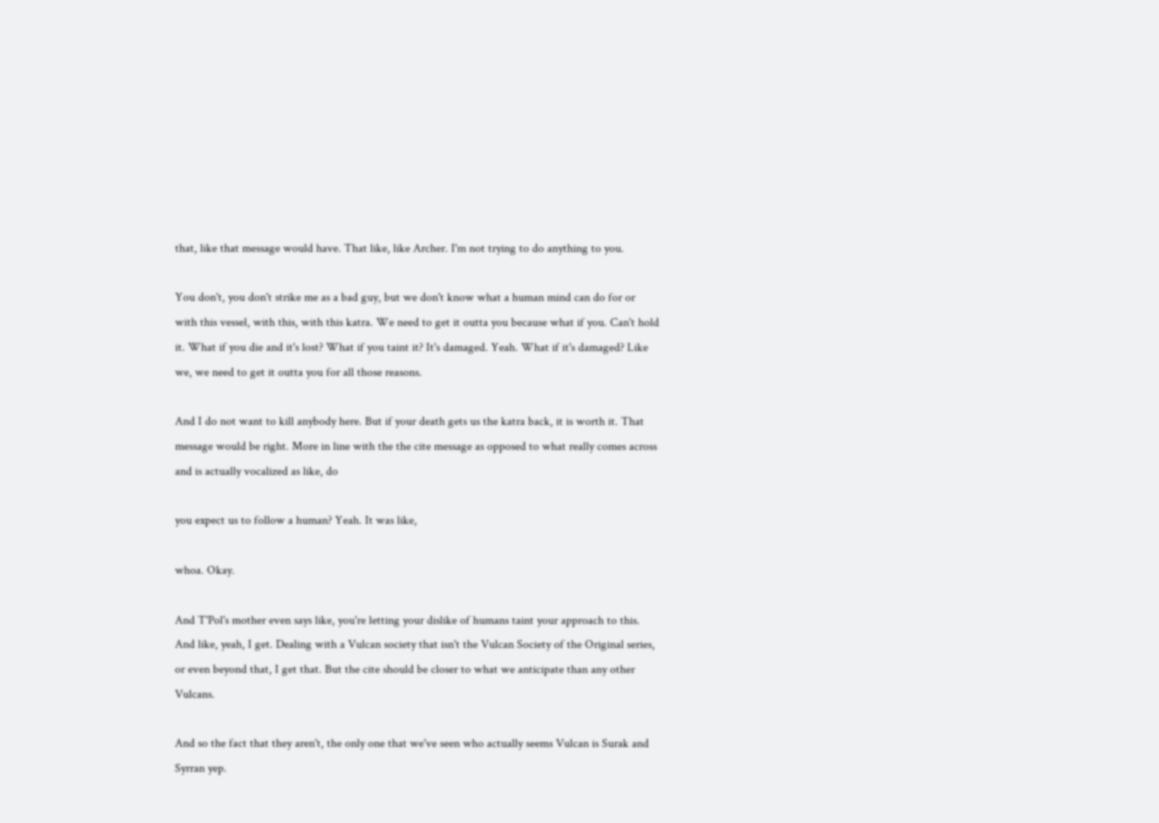that, like that message would have. That like, like Archer. I'm not trying to do anything to you.

You don't, you don't strike me as a bad guy, but we don't know what a human mind can do for or with this vessel, with this, with this katra. We need to get it outta you because what if you. Can't hold it. What if you die and it's lost? What if you taint it? It's damaged. Yeah. What if it's damaged? Like we, we need to get it outta you for all those reasons.

And I do not want to kill anybody here. But if your death gets us the katra back, it is worth it. That message would be right. More in line with the the cite message as opposed to what really comes across and is actually vocalized as like, do

you expect us to follow a human? Yeah. It was like,

whoa. Okay.

And T'Pol's mother even says like, you're letting your dislike of humans taint your approach to this. And like, yeah, I get. Dealing with a Vulcan society that isn't the Vulcan Society of the Original series, or even beyond that, I get that. But the cite should be closer to what we anticipate than any other Vulcans.

And so the fact that they aren't, the only one that we've seen who actually seems Vulcan is Surak and Syrran yep.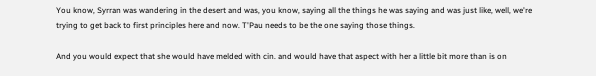You know, Syrran was wandering in the desert and was, you know, saying all the things he was saying and was just like, well, we're trying to get back to first principles here and now. T'Pau needs to be the one saying those things.

And you would expect that she would have melded with cin. and would have that aspect with her a little bit more than is on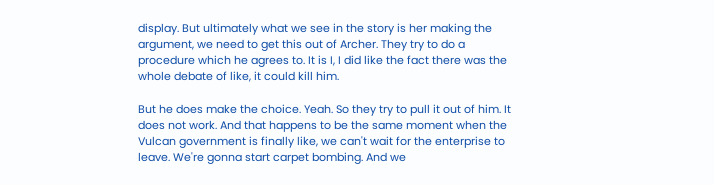display. But ultimately what we see in the story is her making the argument, we need to get this out of Archer. They try to do a procedure which he agrees to. It is I, I did like the fact there was the whole debate of like, it could kill him.

But he does make the choice. Yeah. So they try to pull it out of him. It does not work. And that happens to be the same moment when the Vulcan government is finally like, we can't wait for the enterprise to leave. We're gonna start carpet bombing. And we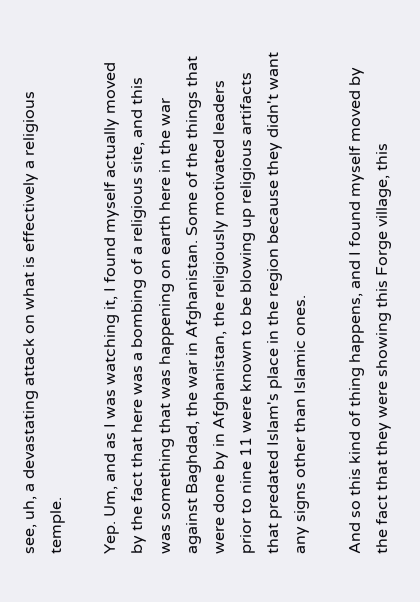see, uh, a devastating attack on what is effectively a religious temple.

Yep. Um, and as I was watching it, I found myself actually moved by the fact that here was a bombing of a religious site, and this was something that was happening on earth here in the war against Baghdad, the war in Afghanistan. Some of the things that were done by in Afghanistan, the religiously motivated leaders prior to nine 11 were known to be blowing up religious artifacts that predated Islam's place in the region because they didn't want any signs other than Islamic ones.

And so this kind of thing happens, and I found myself moved by the fact that they were showing this Forge village, this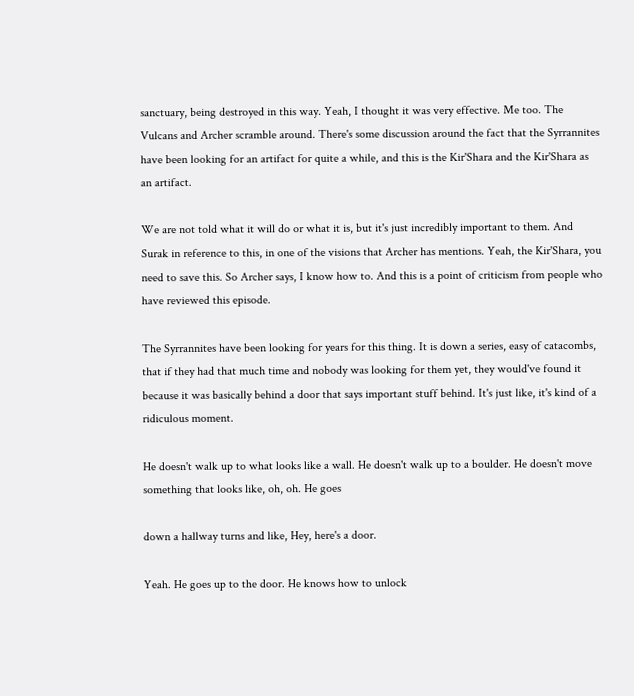sanctuary, being destroyed in this way. Yeah, I thought it was very effective. Me too. The Vulcans and Archer scramble around. There's some discussion around the fact that the Syrrannites have been looking for an artifact for quite a while, and this is the Kir'Shara and the Kir'Shara as an artifact.

We are not told what it will do or what it is, but it's just incredibly important to them. And Surak in reference to this, in one of the visions that Archer has mentions. Yeah, the Kir'Shara, you need to save this. So Archer says, I know how to. And this is a point of criticism from people who have reviewed this episode.

The Syrrannites have been looking for years for this thing. It is down a series, easy of catacombs, that if they had that much time and nobody was looking for them yet, they would've found it because it was basically behind a door that says important stuff behind. It's just like, it's kind of a ridiculous moment.

He doesn't walk up to what looks like a wall. He doesn't walk up to a boulder. He doesn't move something that looks like, oh, oh. He goes

down a hallway turns and like, Hey, here's a door.

Yeah. He goes up to the door. He knows how to unlock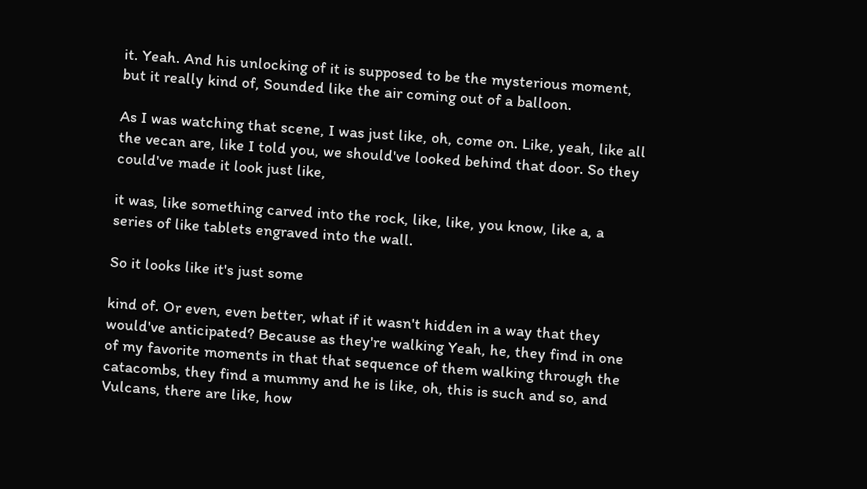it. Yeah. And his unlocking of it is supposed to be the mysterious moment, but it really kind of, Sounded like the air coming out of a balloon.

As I was watching that scene, I was just like, oh, come on. Like, yeah, like all the vecan are, like I told you, we should've looked behind that door. So they could've made it look just like,

it was, like something carved into the rock, like, like, you know, like a, a series of like tablets engraved into the wall.

So it looks like it's just some

kind of. Or even, even better, what if it wasn't hidden in a way that they would've anticipated? Because as they're walking Yeah, he, they find in one of my favorite moments in that that sequence of them walking through the catacombs, they find a mummy and he is like, oh, this is such and so, and Vulcans, there are like, how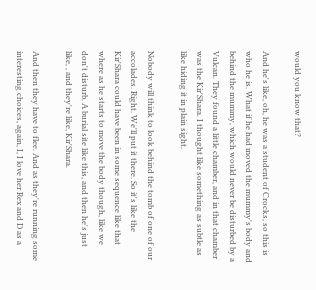would you know that?

And he's like, oh, he was a student of Crocks, so this is who he is. What if he had moved the mummy's body and behind the mummy, which would never be disturbed by a Vulcan. They found a little chamber, and in that chamber was the Kir'Shara. I thought like something as subtle as like hiding it in plain sight.

Nobody will think to look behind the tomb of one of our accolades. Right. We'll put it there. So it's like the Kir'Shara could have been in some sequence like that where as he starts to move the body though, like we don't disturb. A burial site like this, and then he's just like, , and they're like, Kir'Shara.

And then they have to flee. And as they're running some interesting choices, again, I, I love her Rex and D as a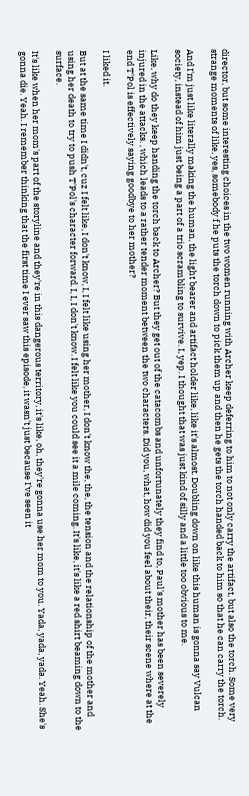director, but some interesting choices in the two women running with Archer keep deferring to him to not only carry the artifact, but also the torch. Some very strange moments of like, yes, somebody f he puts the torch down to pick them up and then he gets the torch handed back to him so that he can carry the torch.

And I'm just like literally making the human, the light bearer and artifact holder like, like it's almost. Doubling down on like this human is gonna say Vulcan society, instead of him just being a part of a trio scrambling to survive. I, yep. I thought that was just kind of silly and a little too obvious to me.

Like, why do they keep handing the torch back to Archer? But they get out of the catacombs and unfortunately they find to, Paul's mother has been severely injured in the attacks. , which leads to a rather tender moment between the two characters. Did you, what, how did you feel about their, their scene where at the end T'Pol is effectively saying goodbye to her mother?

I liked it.

But at the same time I didn't, cuz I felt like, I don't know, I, I felt like using her mother, I don't know the, the, the tension and the relationship of the mother and using her death to try to push T'Pol's character forward. I, I, I don't know. I felt like you could see it a mile coming. It's like, it's like a red shirt beaming down to the surface.

It's like when her mom's part of the storyline and they're in this dangerous territory, it's like, oh, they're gonna use her mom to you. Yada, yada, yada. Yeah. She's gonna die. Yeah. I remember thinking that the first time I ever saw this episode, it wasn't just because I've seen it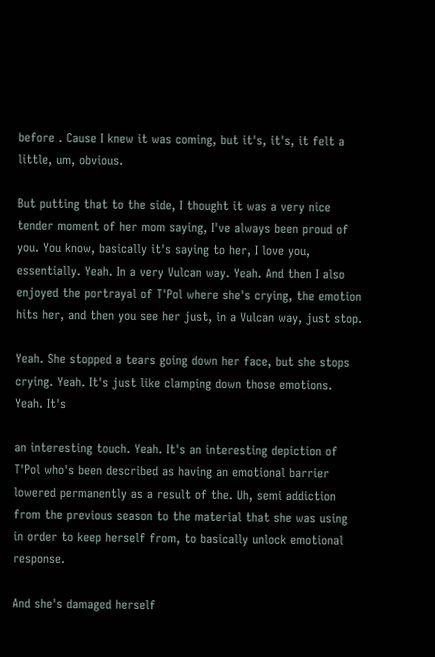before . Cause I knew it was coming, but it's, it's, it felt a little, um, obvious.

But putting that to the side, I thought it was a very nice tender moment of her mom saying, I've always been proud of you. You know, basically it's saying to her, I love you, essentially. Yeah. In a very Vulcan way. Yeah. And then I also enjoyed the portrayal of T'Pol where she's crying, the emotion hits her, and then you see her just, in a Vulcan way, just stop.

Yeah. She stopped a tears going down her face, but she stops crying. Yeah. It's just like clamping down those emotions. Yeah. It's

an interesting touch. Yeah. It's an interesting depiction of T'Pol who's been described as having an emotional barrier lowered permanently as a result of the. Uh, semi addiction from the previous season to the material that she was using in order to keep herself from, to basically unlock emotional response.

And she's damaged herself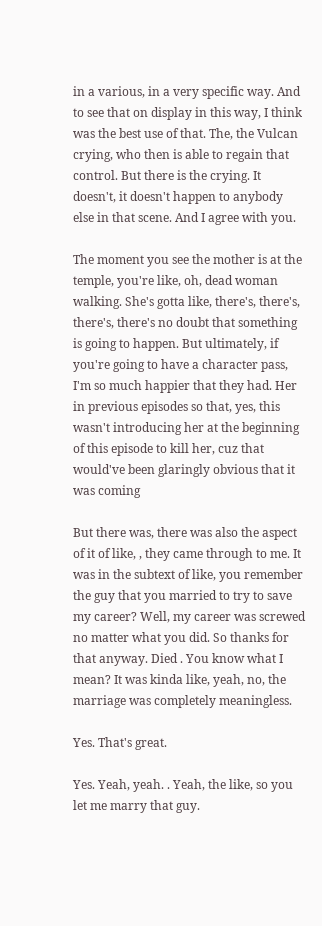in a various, in a very specific way. And to see that on display in this way, I think was the best use of that. The, the Vulcan crying, who then is able to regain that control. But there is the crying. It doesn't, it doesn't happen to anybody else in that scene. And I agree with you.

The moment you see the mother is at the temple, you're like, oh, dead woman walking. She's gotta like, there's, there's, there's, there's no doubt that something is going to happen. But ultimately, if you're going to have a character pass, I'm so much happier that they had. Her in previous episodes so that, yes, this wasn't introducing her at the beginning of this episode to kill her, cuz that would've been glaringly obvious that it was coming

But there was, there was also the aspect of it of like, , they came through to me. It was in the subtext of like, you remember the guy that you married to try to save my career? Well, my career was screwed no matter what you did. So thanks for that anyway. Died . You know what I mean? It was kinda like, yeah, no, the marriage was completely meaningless.

Yes. That's great.

Yes. Yeah, yeah. . Yeah, the like, so you let me marry that guy.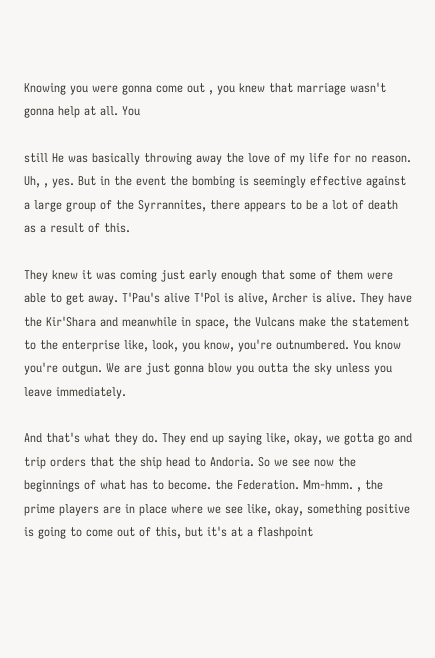Knowing you were gonna come out , you knew that marriage wasn't gonna help at all. You

still He was basically throwing away the love of my life for no reason. Uh, , yes. But in the event the bombing is seemingly effective against a large group of the Syrrannites, there appears to be a lot of death as a result of this.

They knew it was coming just early enough that some of them were able to get away. T'Pau's alive T'Pol is alive, Archer is alive. They have the Kir'Shara and meanwhile in space, the Vulcans make the statement to the enterprise like, look, you know, you're outnumbered. You know you're outgun. We are just gonna blow you outta the sky unless you leave immediately.

And that's what they do. They end up saying like, okay, we gotta go and trip orders that the ship head to Andoria. So we see now the beginnings of what has to become. the Federation. Mm-hmm. , the prime players are in place where we see like, okay, something positive is going to come out of this, but it's at a flashpoint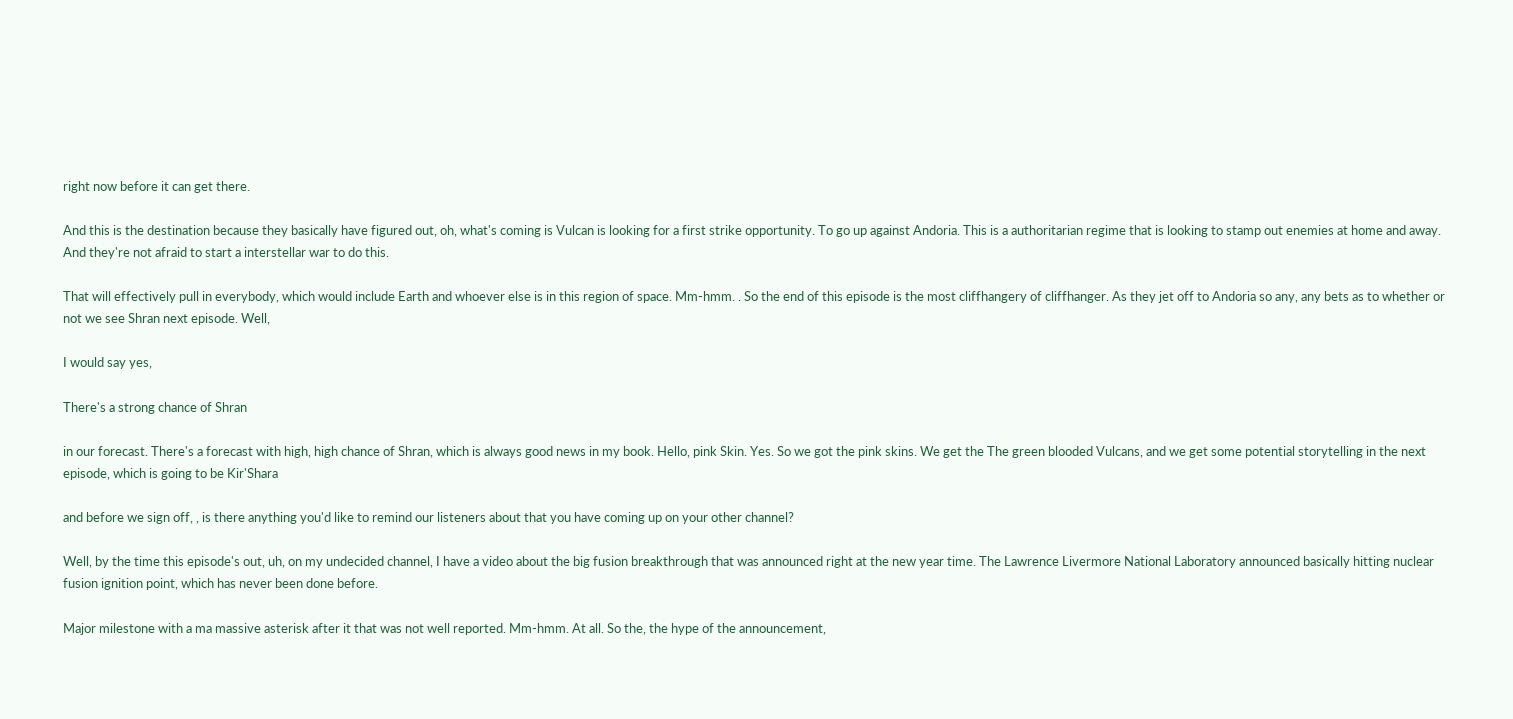right now before it can get there.

And this is the destination because they basically have figured out, oh, what's coming is Vulcan is looking for a first strike opportunity. To go up against Andoria. This is a authoritarian regime that is looking to stamp out enemies at home and away. And they're not afraid to start a interstellar war to do this.

That will effectively pull in everybody, which would include Earth and whoever else is in this region of space. Mm-hmm. . So the end of this episode is the most cliffhangery of cliffhanger. As they jet off to Andoria so any, any bets as to whether or not we see Shran next episode. Well,

I would say yes,

There's a strong chance of Shran

in our forecast. There's a forecast with high, high chance of Shran, which is always good news in my book. Hello, pink Skin. Yes. So we got the pink skins. We get the The green blooded Vulcans, and we get some potential storytelling in the next episode, which is going to be Kir'Shara

and before we sign off, , is there anything you'd like to remind our listeners about that you have coming up on your other channel?

Well, by the time this episode's out, uh, on my undecided channel, I have a video about the big fusion breakthrough that was announced right at the new year time. The Lawrence Livermore National Laboratory announced basically hitting nuclear fusion ignition point, which has never been done before.

Major milestone with a ma massive asterisk after it that was not well reported. Mm-hmm. At all. So the, the hype of the announcement,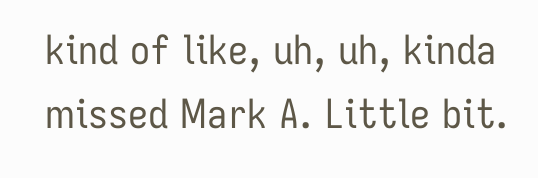kind of like, uh, uh, kinda missed Mark A. Little bit.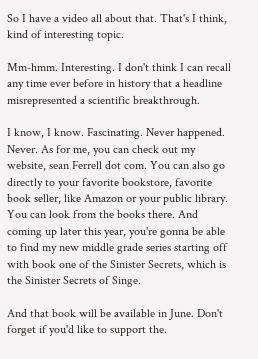So I have a video all about that. That's I think, kind of interesting topic.

Mm-hmm. Interesting. I don't think I can recall any time ever before in history that a headline misrepresented a scientific breakthrough.

I know, I know. Fascinating. Never happened. Never. As for me, you can check out my website, sean Ferrell dot com. You can also go directly to your favorite bookstore, favorite book seller, like Amazon or your public library. You can look from the books there. And coming up later this year, you're gonna be able to find my new middle grade series starting off with book one of the Sinister Secrets, which is the Sinister Secrets of Singe.

And that book will be available in June. Don't forget if you'd like to support the.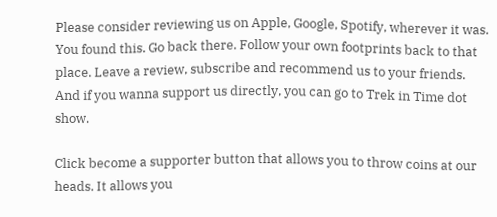Please consider reviewing us on Apple, Google, Spotify, wherever it was. You found this. Go back there. Follow your own footprints back to that place. Leave a review, subscribe and recommend us to your friends. And if you wanna support us directly, you can go to Trek in Time dot show.

Click become a supporter button that allows you to throw coins at our heads. It allows you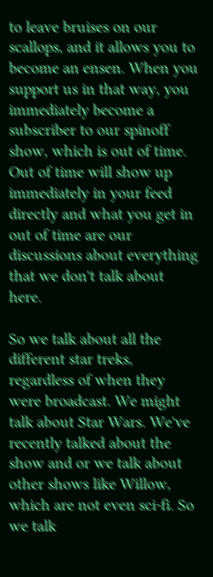to leave bruises on our scallops, and it allows you to become an ensen. When you support us in that way, you immediately become a subscriber to our spinoff show, which is out of time. Out of time will show up immediately in your feed directly and what you get in out of time are our discussions about everything that we don't talk about here.

So we talk about all the different star treks, regardless of when they were broadcast. We might talk about Star Wars. We've recently talked about the show and or we talk about other shows like Willow, which are not even sci-fi. So we talk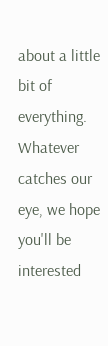about a little bit of everything. Whatever catches our eye, we hope you'll be interested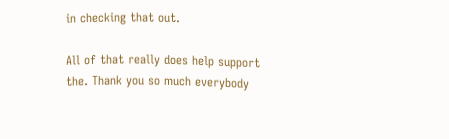in checking that out.

All of that really does help support the. Thank you so much everybody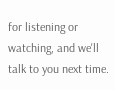for listening or watching, and we'll talk to you next time.